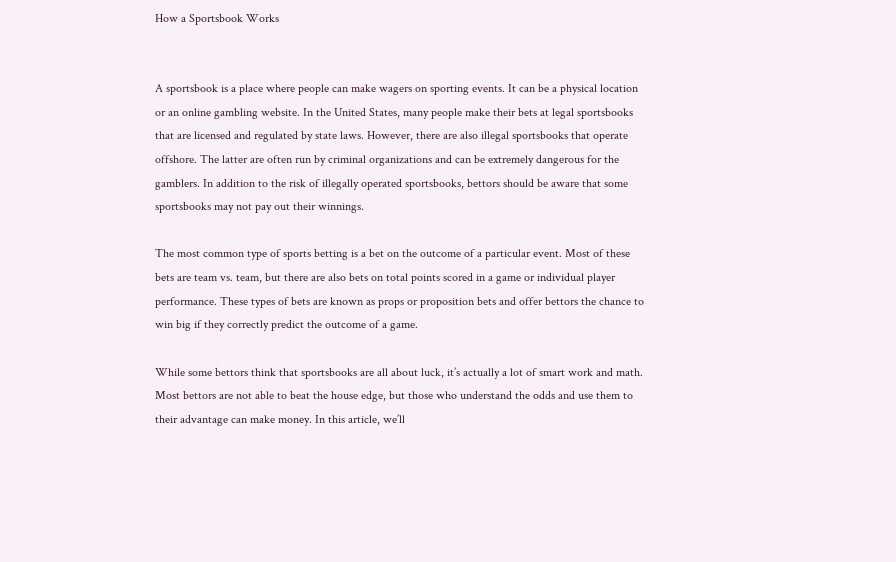How a Sportsbook Works


A sportsbook is a place where people can make wagers on sporting events. It can be a physical location or an online gambling website. In the United States, many people make their bets at legal sportsbooks that are licensed and regulated by state laws. However, there are also illegal sportsbooks that operate offshore. The latter are often run by criminal organizations and can be extremely dangerous for the gamblers. In addition to the risk of illegally operated sportsbooks, bettors should be aware that some sportsbooks may not pay out their winnings.

The most common type of sports betting is a bet on the outcome of a particular event. Most of these bets are team vs. team, but there are also bets on total points scored in a game or individual player performance. These types of bets are known as props or proposition bets and offer bettors the chance to win big if they correctly predict the outcome of a game.

While some bettors think that sportsbooks are all about luck, it’s actually a lot of smart work and math. Most bettors are not able to beat the house edge, but those who understand the odds and use them to their advantage can make money. In this article, we’ll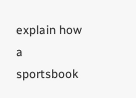explain how a sportsbook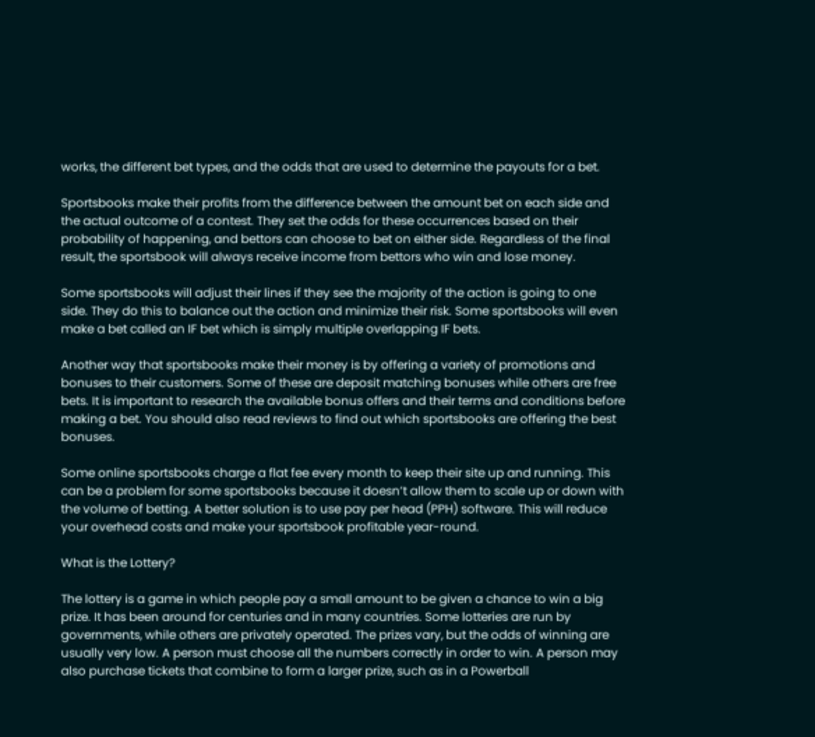works, the different bet types, and the odds that are used to determine the payouts for a bet.

Sportsbooks make their profits from the difference between the amount bet on each side and the actual outcome of a contest. They set the odds for these occurrences based on their probability of happening, and bettors can choose to bet on either side. Regardless of the final result, the sportsbook will always receive income from bettors who win and lose money.

Some sportsbooks will adjust their lines if they see the majority of the action is going to one side. They do this to balance out the action and minimize their risk. Some sportsbooks will even make a bet called an IF bet which is simply multiple overlapping IF bets.

Another way that sportsbooks make their money is by offering a variety of promotions and bonuses to their customers. Some of these are deposit matching bonuses while others are free bets. It is important to research the available bonus offers and their terms and conditions before making a bet. You should also read reviews to find out which sportsbooks are offering the best bonuses.

Some online sportsbooks charge a flat fee every month to keep their site up and running. This can be a problem for some sportsbooks because it doesn’t allow them to scale up or down with the volume of betting. A better solution is to use pay per head (PPH) software. This will reduce your overhead costs and make your sportsbook profitable year-round.

What is the Lottery?

The lottery is a game in which people pay a small amount to be given a chance to win a big prize. It has been around for centuries and in many countries. Some lotteries are run by governments, while others are privately operated. The prizes vary, but the odds of winning are usually very low. A person must choose all the numbers correctly in order to win. A person may also purchase tickets that combine to form a larger prize, such as in a Powerball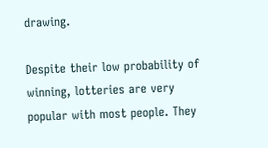drawing.

Despite their low probability of winning, lotteries are very popular with most people. They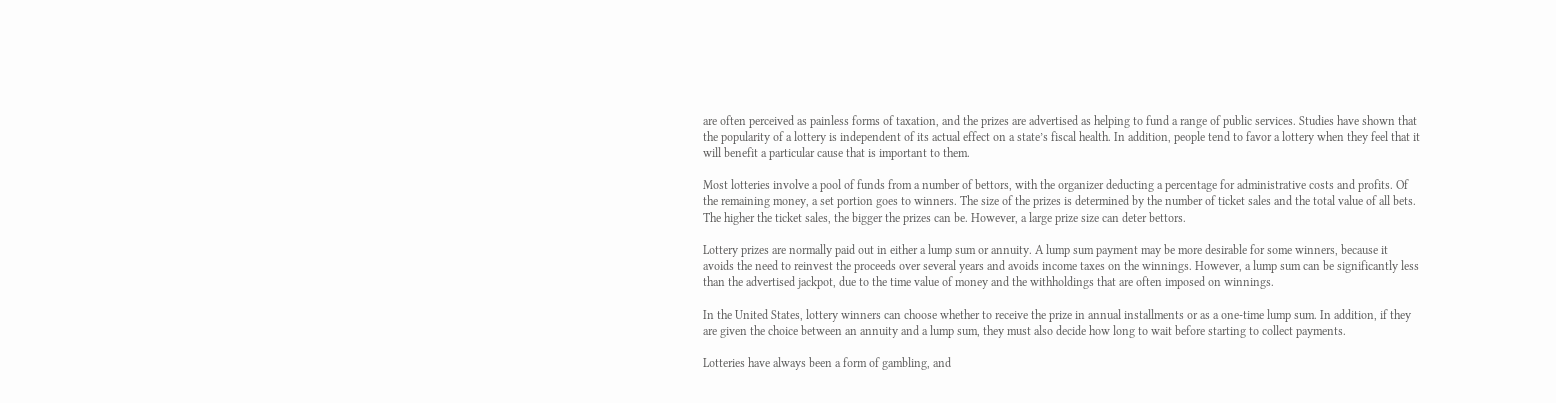are often perceived as painless forms of taxation, and the prizes are advertised as helping to fund a range of public services. Studies have shown that the popularity of a lottery is independent of its actual effect on a state’s fiscal health. In addition, people tend to favor a lottery when they feel that it will benefit a particular cause that is important to them.

Most lotteries involve a pool of funds from a number of bettors, with the organizer deducting a percentage for administrative costs and profits. Of the remaining money, a set portion goes to winners. The size of the prizes is determined by the number of ticket sales and the total value of all bets. The higher the ticket sales, the bigger the prizes can be. However, a large prize size can deter bettors.

Lottery prizes are normally paid out in either a lump sum or annuity. A lump sum payment may be more desirable for some winners, because it avoids the need to reinvest the proceeds over several years and avoids income taxes on the winnings. However, a lump sum can be significantly less than the advertised jackpot, due to the time value of money and the withholdings that are often imposed on winnings.

In the United States, lottery winners can choose whether to receive the prize in annual installments or as a one-time lump sum. In addition, if they are given the choice between an annuity and a lump sum, they must also decide how long to wait before starting to collect payments.

Lotteries have always been a form of gambling, and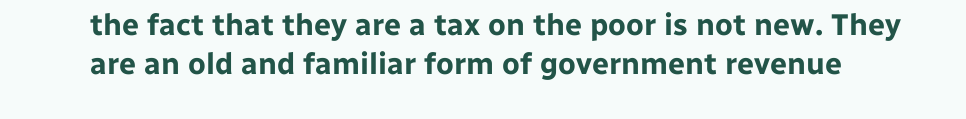the fact that they are a tax on the poor is not new. They are an old and familiar form of government revenue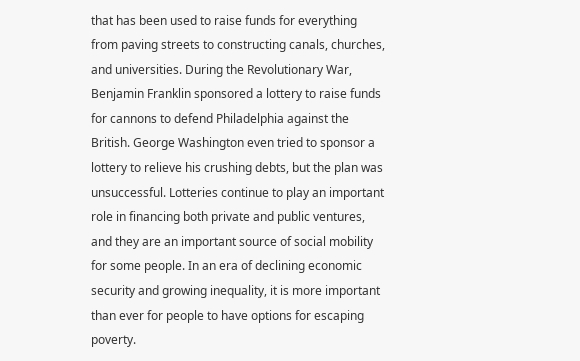that has been used to raise funds for everything from paving streets to constructing canals, churches, and universities. During the Revolutionary War, Benjamin Franklin sponsored a lottery to raise funds for cannons to defend Philadelphia against the British. George Washington even tried to sponsor a lottery to relieve his crushing debts, but the plan was unsuccessful. Lotteries continue to play an important role in financing both private and public ventures, and they are an important source of social mobility for some people. In an era of declining economic security and growing inequality, it is more important than ever for people to have options for escaping poverty.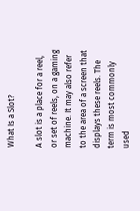What Is a Slot?

A slot is a place for a reel, or set of reels, on a gaming machine. It may also refer to the area of a screen that displays these reels. The term is most commonly used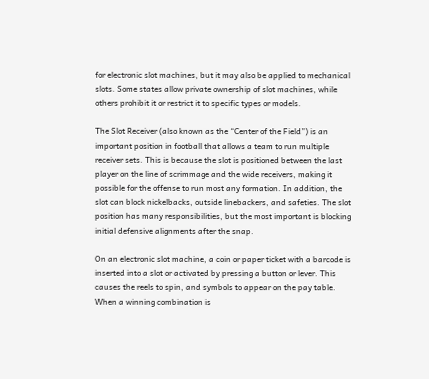for electronic slot machines, but it may also be applied to mechanical slots. Some states allow private ownership of slot machines, while others prohibit it or restrict it to specific types or models.

The Slot Receiver (also known as the “Center of the Field”) is an important position in football that allows a team to run multiple receiver sets. This is because the slot is positioned between the last player on the line of scrimmage and the wide receivers, making it possible for the offense to run most any formation. In addition, the slot can block nickelbacks, outside linebackers, and safeties. The slot position has many responsibilities, but the most important is blocking initial defensive alignments after the snap.

On an electronic slot machine, a coin or paper ticket with a barcode is inserted into a slot or activated by pressing a button or lever. This causes the reels to spin, and symbols to appear on the pay table. When a winning combination is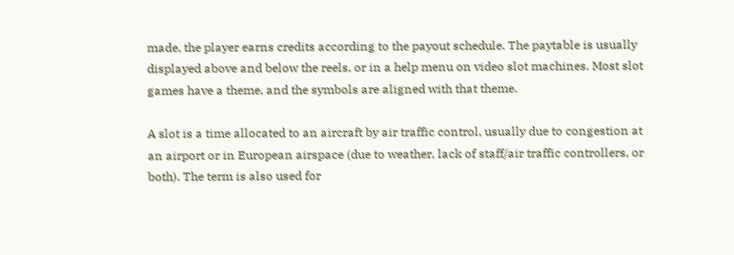made, the player earns credits according to the payout schedule. The paytable is usually displayed above and below the reels, or in a help menu on video slot machines. Most slot games have a theme, and the symbols are aligned with that theme.

A slot is a time allocated to an aircraft by air traffic control, usually due to congestion at an airport or in European airspace (due to weather, lack of staff/air traffic controllers, or both). The term is also used for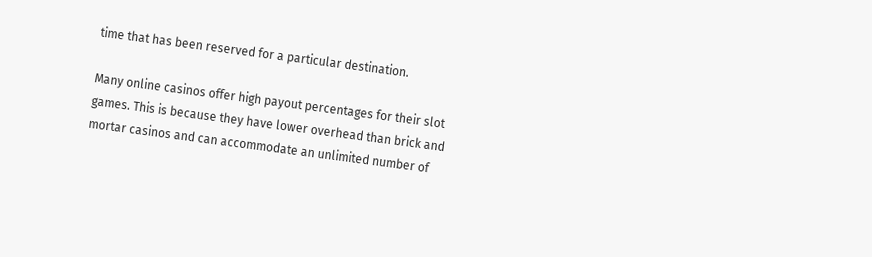time that has been reserved for a particular destination.

Many online casinos offer high payout percentages for their slot games. This is because they have lower overhead than brick and mortar casinos and can accommodate an unlimited number of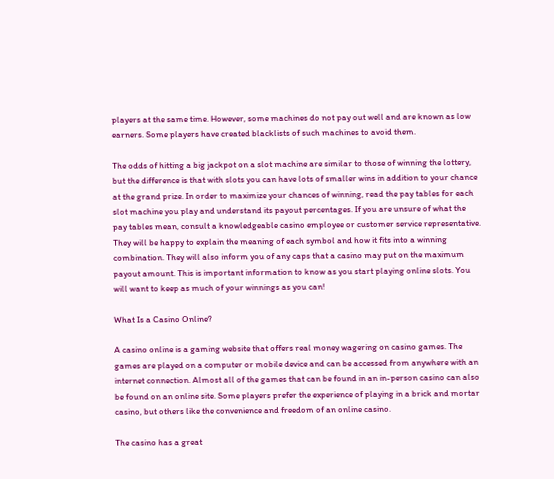players at the same time. However, some machines do not pay out well and are known as low earners. Some players have created blacklists of such machines to avoid them.

The odds of hitting a big jackpot on a slot machine are similar to those of winning the lottery, but the difference is that with slots you can have lots of smaller wins in addition to your chance at the grand prize. In order to maximize your chances of winning, read the pay tables for each slot machine you play and understand its payout percentages. If you are unsure of what the pay tables mean, consult a knowledgeable casino employee or customer service representative. They will be happy to explain the meaning of each symbol and how it fits into a winning combination. They will also inform you of any caps that a casino may put on the maximum payout amount. This is important information to know as you start playing online slots. You will want to keep as much of your winnings as you can!

What Is a Casino Online?

A casino online is a gaming website that offers real money wagering on casino games. The games are played on a computer or mobile device and can be accessed from anywhere with an internet connection. Almost all of the games that can be found in an in-person casino can also be found on an online site. Some players prefer the experience of playing in a brick and mortar casino, but others like the convenience and freedom of an online casino.

The casino has a great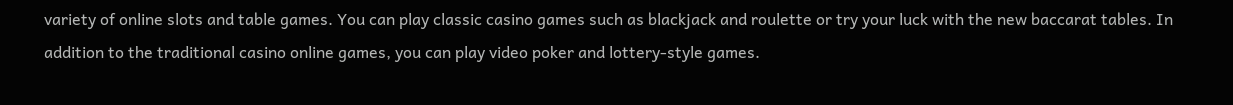variety of online slots and table games. You can play classic casino games such as blackjack and roulette or try your luck with the new baccarat tables. In addition to the traditional casino online games, you can play video poker and lottery-style games.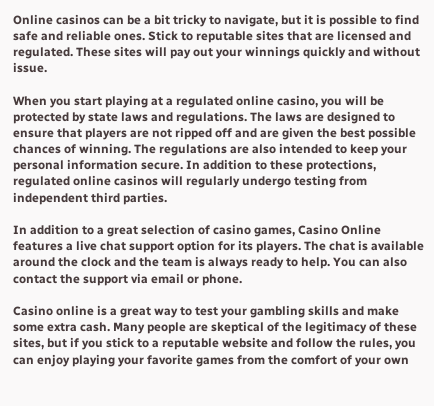Online casinos can be a bit tricky to navigate, but it is possible to find safe and reliable ones. Stick to reputable sites that are licensed and regulated. These sites will pay out your winnings quickly and without issue.

When you start playing at a regulated online casino, you will be protected by state laws and regulations. The laws are designed to ensure that players are not ripped off and are given the best possible chances of winning. The regulations are also intended to keep your personal information secure. In addition to these protections, regulated online casinos will regularly undergo testing from independent third parties.

In addition to a great selection of casino games, Casino Online features a live chat support option for its players. The chat is available around the clock and the team is always ready to help. You can also contact the support via email or phone.

Casino online is a great way to test your gambling skills and make some extra cash. Many people are skeptical of the legitimacy of these sites, but if you stick to a reputable website and follow the rules, you can enjoy playing your favorite games from the comfort of your own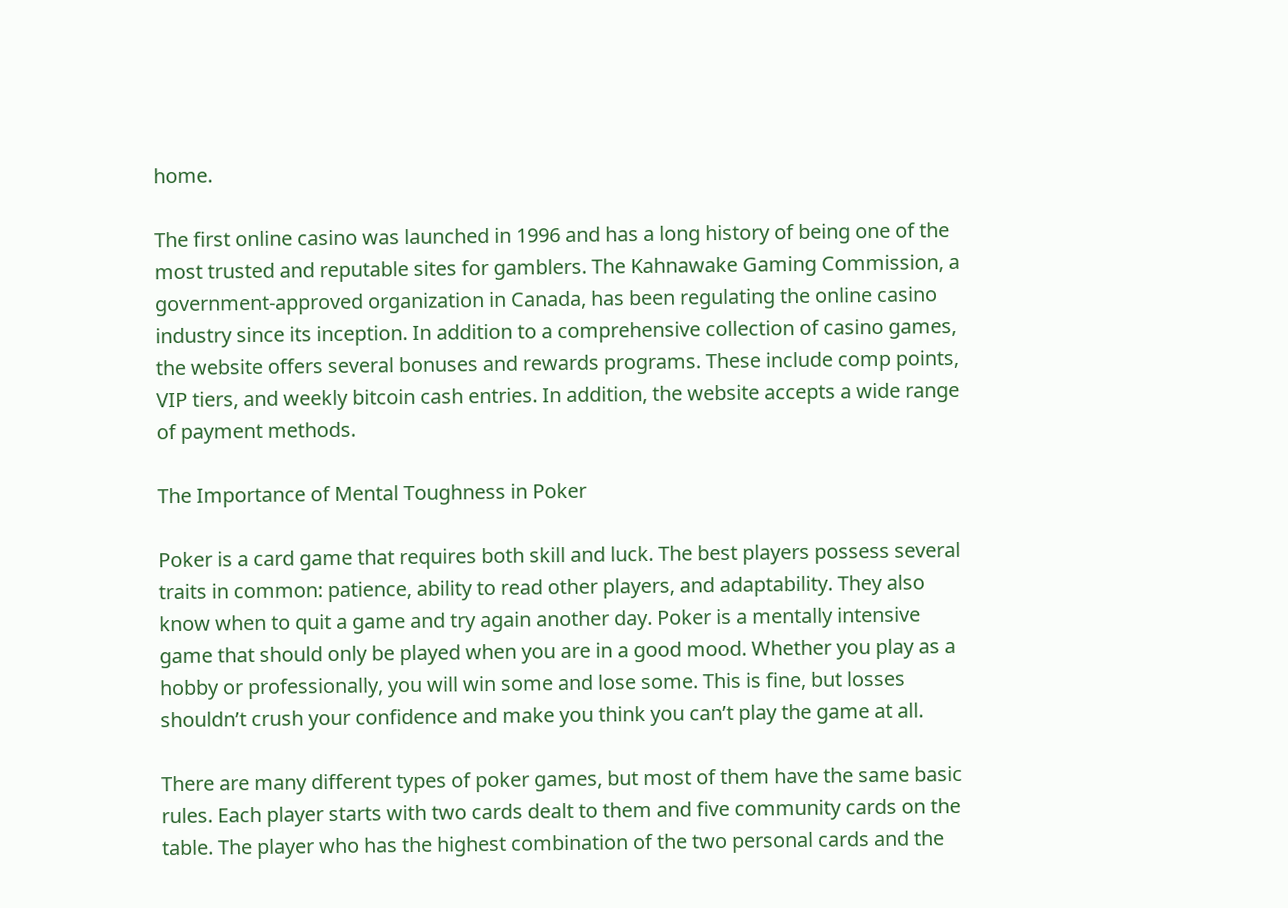home.

The first online casino was launched in 1996 and has a long history of being one of the most trusted and reputable sites for gamblers. The Kahnawake Gaming Commission, a government-approved organization in Canada, has been regulating the online casino industry since its inception. In addition to a comprehensive collection of casino games, the website offers several bonuses and rewards programs. These include comp points, VIP tiers, and weekly bitcoin cash entries. In addition, the website accepts a wide range of payment methods.

The Importance of Mental Toughness in Poker

Poker is a card game that requires both skill and luck. The best players possess several traits in common: patience, ability to read other players, and adaptability. They also know when to quit a game and try again another day. Poker is a mentally intensive game that should only be played when you are in a good mood. Whether you play as a hobby or professionally, you will win some and lose some. This is fine, but losses shouldn’t crush your confidence and make you think you can’t play the game at all.

There are many different types of poker games, but most of them have the same basic rules. Each player starts with two cards dealt to them and five community cards on the table. The player who has the highest combination of the two personal cards and the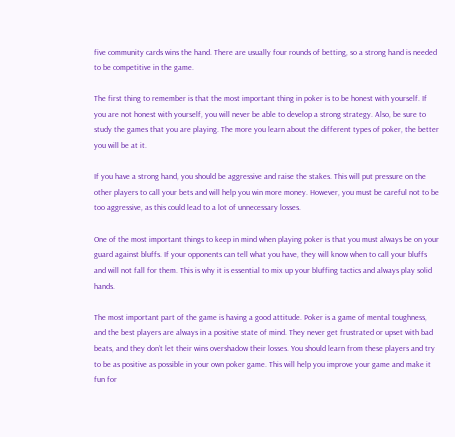five community cards wins the hand. There are usually four rounds of betting, so a strong hand is needed to be competitive in the game.

The first thing to remember is that the most important thing in poker is to be honest with yourself. If you are not honest with yourself, you will never be able to develop a strong strategy. Also, be sure to study the games that you are playing. The more you learn about the different types of poker, the better you will be at it.

If you have a strong hand, you should be aggressive and raise the stakes. This will put pressure on the other players to call your bets and will help you win more money. However, you must be careful not to be too aggressive, as this could lead to a lot of unnecessary losses.

One of the most important things to keep in mind when playing poker is that you must always be on your guard against bluffs. If your opponents can tell what you have, they will know when to call your bluffs and will not fall for them. This is why it is essential to mix up your bluffing tactics and always play solid hands.

The most important part of the game is having a good attitude. Poker is a game of mental toughness, and the best players are always in a positive state of mind. They never get frustrated or upset with bad beats, and they don’t let their wins overshadow their losses. You should learn from these players and try to be as positive as possible in your own poker game. This will help you improve your game and make it fun for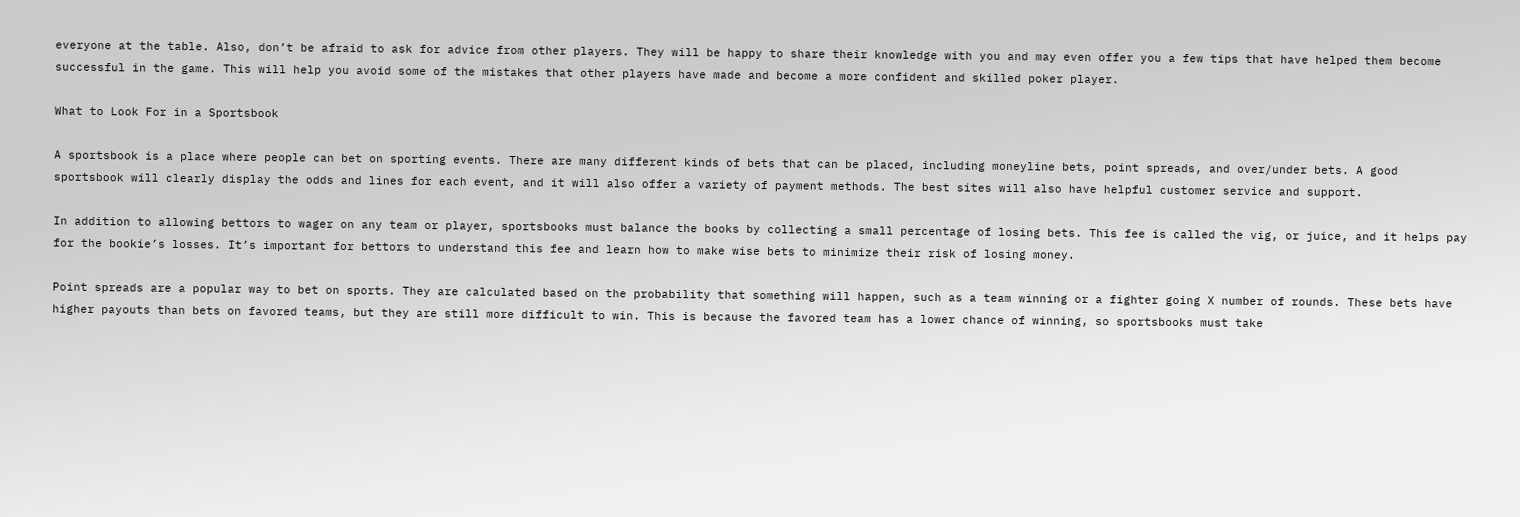everyone at the table. Also, don’t be afraid to ask for advice from other players. They will be happy to share their knowledge with you and may even offer you a few tips that have helped them become successful in the game. This will help you avoid some of the mistakes that other players have made and become a more confident and skilled poker player.

What to Look For in a Sportsbook

A sportsbook is a place where people can bet on sporting events. There are many different kinds of bets that can be placed, including moneyline bets, point spreads, and over/under bets. A good sportsbook will clearly display the odds and lines for each event, and it will also offer a variety of payment methods. The best sites will also have helpful customer service and support.

In addition to allowing bettors to wager on any team or player, sportsbooks must balance the books by collecting a small percentage of losing bets. This fee is called the vig, or juice, and it helps pay for the bookie’s losses. It’s important for bettors to understand this fee and learn how to make wise bets to minimize their risk of losing money.

Point spreads are a popular way to bet on sports. They are calculated based on the probability that something will happen, such as a team winning or a fighter going X number of rounds. These bets have higher payouts than bets on favored teams, but they are still more difficult to win. This is because the favored team has a lower chance of winning, so sportsbooks must take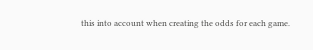this into account when creating the odds for each game.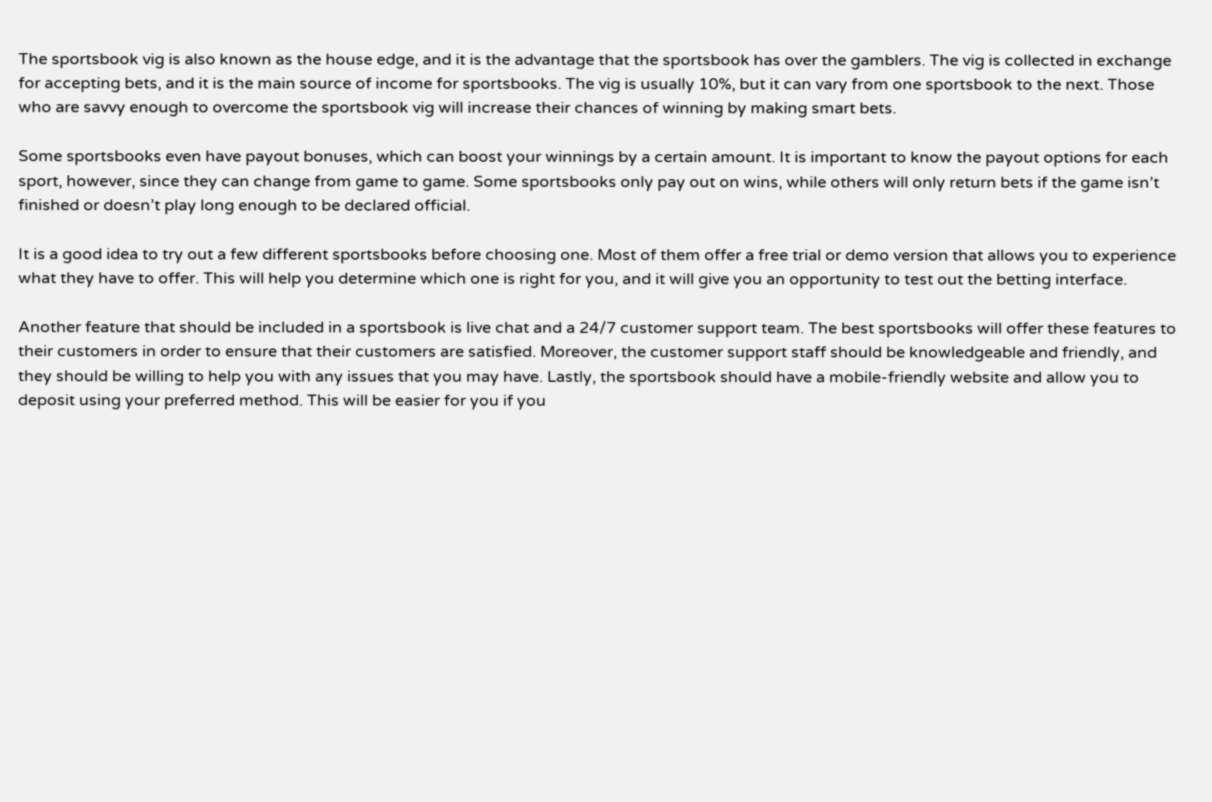The sportsbook vig is also known as the house edge, and it is the advantage that the sportsbook has over the gamblers. The vig is collected in exchange for accepting bets, and it is the main source of income for sportsbooks. The vig is usually 10%, but it can vary from one sportsbook to the next. Those who are savvy enough to overcome the sportsbook vig will increase their chances of winning by making smart bets.

Some sportsbooks even have payout bonuses, which can boost your winnings by a certain amount. It is important to know the payout options for each sport, however, since they can change from game to game. Some sportsbooks only pay out on wins, while others will only return bets if the game isn’t finished or doesn’t play long enough to be declared official.

It is a good idea to try out a few different sportsbooks before choosing one. Most of them offer a free trial or demo version that allows you to experience what they have to offer. This will help you determine which one is right for you, and it will give you an opportunity to test out the betting interface.

Another feature that should be included in a sportsbook is live chat and a 24/7 customer support team. The best sportsbooks will offer these features to their customers in order to ensure that their customers are satisfied. Moreover, the customer support staff should be knowledgeable and friendly, and they should be willing to help you with any issues that you may have. Lastly, the sportsbook should have a mobile-friendly website and allow you to deposit using your preferred method. This will be easier for you if you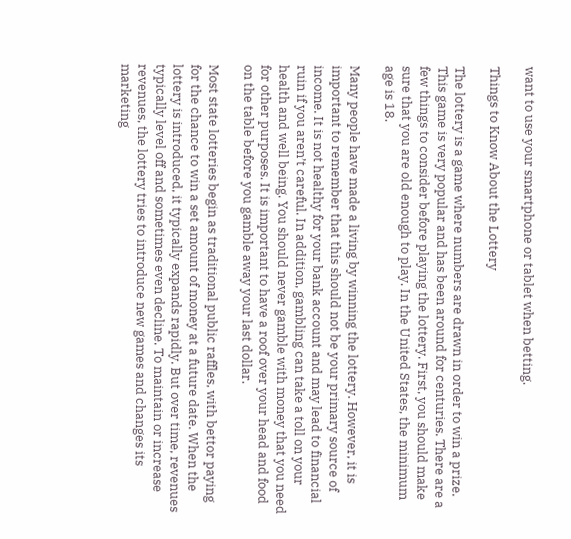want to use your smartphone or tablet when betting.

Things to Know About the Lottery

The lottery is a game where numbers are drawn in order to win a prize. This game is very popular and has been around for centuries. There are a few things to consider before playing the lottery. First, you should make sure that you are old enough to play. In the United States, the minimum age is 18.

Many people have made a living by winning the lottery. However, it is important to remember that this should not be your primary source of income. It is not healthy for your bank account and may lead to financial ruin if you aren’t careful. In addition, gambling can take a toll on your health and well being. You should never gamble with money that you need for other purposes. It is important to have a roof over your head and food on the table before you gamble away your last dollar.

Most state lotteries begin as traditional public raffles, with bettor paying for the chance to win a set amount of money at a future date. When the lottery is introduced, it typically expands rapidly. But over time, revenues typically level off and sometimes even decline. To maintain or increase revenues, the lottery tries to introduce new games and changes its marketing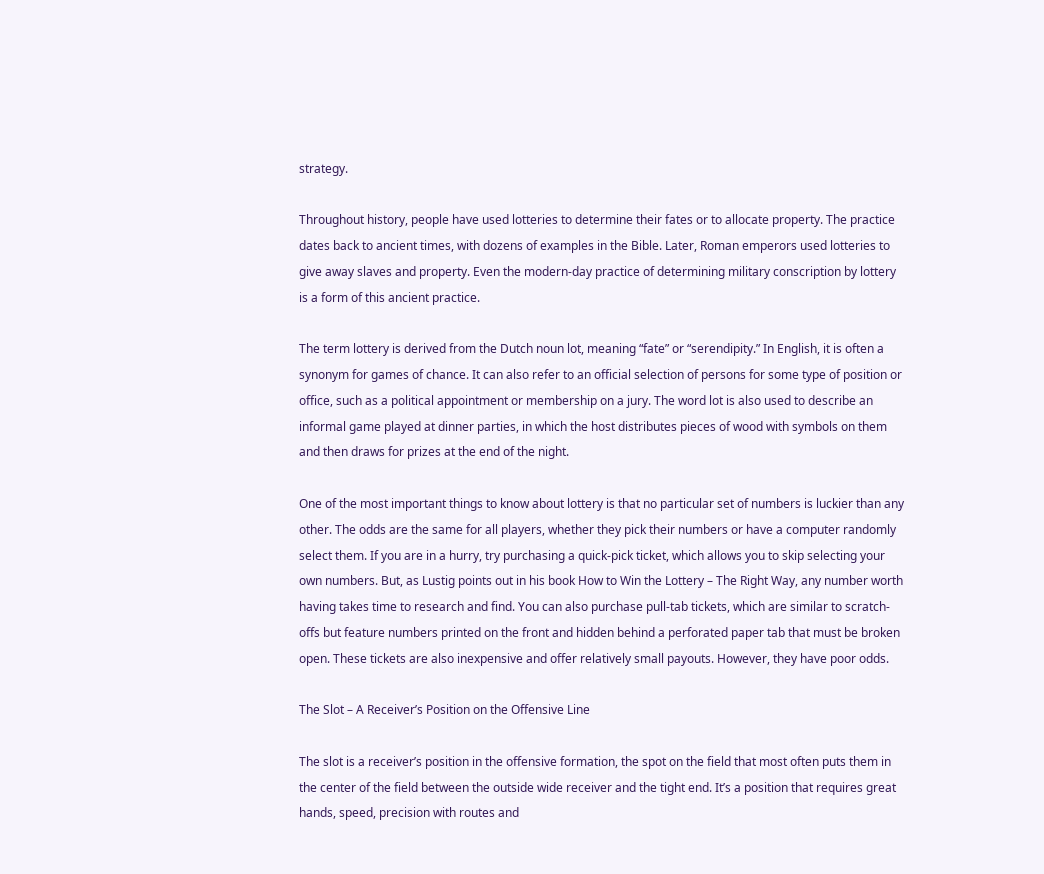strategy.

Throughout history, people have used lotteries to determine their fates or to allocate property. The practice dates back to ancient times, with dozens of examples in the Bible. Later, Roman emperors used lotteries to give away slaves and property. Even the modern-day practice of determining military conscription by lottery is a form of this ancient practice.

The term lottery is derived from the Dutch noun lot, meaning “fate” or “serendipity.” In English, it is often a synonym for games of chance. It can also refer to an official selection of persons for some type of position or office, such as a political appointment or membership on a jury. The word lot is also used to describe an informal game played at dinner parties, in which the host distributes pieces of wood with symbols on them and then draws for prizes at the end of the night.

One of the most important things to know about lottery is that no particular set of numbers is luckier than any other. The odds are the same for all players, whether they pick their numbers or have a computer randomly select them. If you are in a hurry, try purchasing a quick-pick ticket, which allows you to skip selecting your own numbers. But, as Lustig points out in his book How to Win the Lottery – The Right Way, any number worth having takes time to research and find. You can also purchase pull-tab tickets, which are similar to scratch-offs but feature numbers printed on the front and hidden behind a perforated paper tab that must be broken open. These tickets are also inexpensive and offer relatively small payouts. However, they have poor odds.

The Slot – A Receiver’s Position on the Offensive Line

The slot is a receiver’s position in the offensive formation, the spot on the field that most often puts them in the center of the field between the outside wide receiver and the tight end. It’s a position that requires great hands, speed, precision with routes and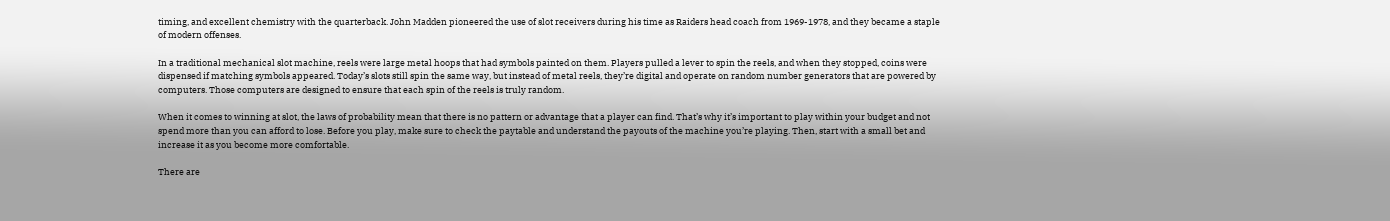timing, and excellent chemistry with the quarterback. John Madden pioneered the use of slot receivers during his time as Raiders head coach from 1969-1978, and they became a staple of modern offenses.

In a traditional mechanical slot machine, reels were large metal hoops that had symbols painted on them. Players pulled a lever to spin the reels, and when they stopped, coins were dispensed if matching symbols appeared. Today’s slots still spin the same way, but instead of metal reels, they’re digital and operate on random number generators that are powered by computers. Those computers are designed to ensure that each spin of the reels is truly random.

When it comes to winning at slot, the laws of probability mean that there is no pattern or advantage that a player can find. That’s why it’s important to play within your budget and not spend more than you can afford to lose. Before you play, make sure to check the paytable and understand the payouts of the machine you’re playing. Then, start with a small bet and increase it as you become more comfortable.

There are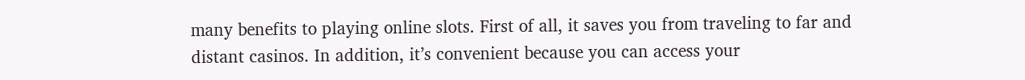many benefits to playing online slots. First of all, it saves you from traveling to far and distant casinos. In addition, it’s convenient because you can access your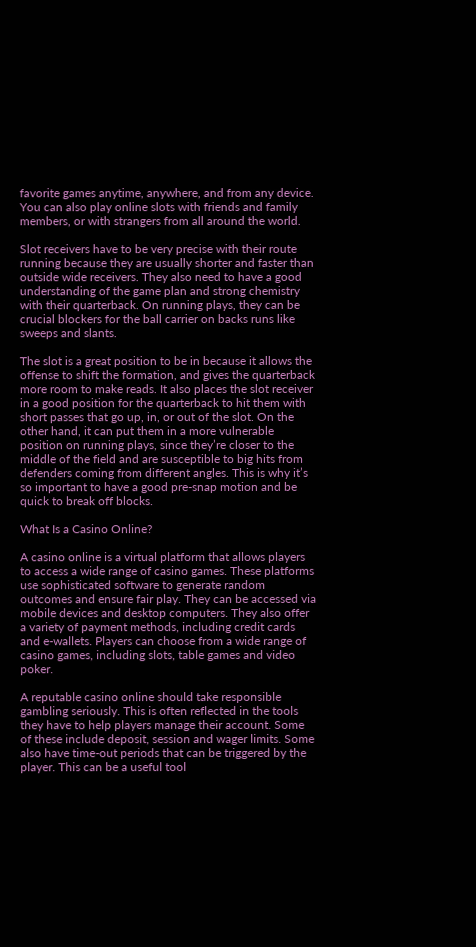favorite games anytime, anywhere, and from any device. You can also play online slots with friends and family members, or with strangers from all around the world.

Slot receivers have to be very precise with their route running because they are usually shorter and faster than outside wide receivers. They also need to have a good understanding of the game plan and strong chemistry with their quarterback. On running plays, they can be crucial blockers for the ball carrier on backs runs like sweeps and slants.

The slot is a great position to be in because it allows the offense to shift the formation, and gives the quarterback more room to make reads. It also places the slot receiver in a good position for the quarterback to hit them with short passes that go up, in, or out of the slot. On the other hand, it can put them in a more vulnerable position on running plays, since they’re closer to the middle of the field and are susceptible to big hits from defenders coming from different angles. This is why it’s so important to have a good pre-snap motion and be quick to break off blocks.

What Is a Casino Online?

A casino online is a virtual platform that allows players to access a wide range of casino games. These platforms use sophisticated software to generate random outcomes and ensure fair play. They can be accessed via mobile devices and desktop computers. They also offer a variety of payment methods, including credit cards and e-wallets. Players can choose from a wide range of casino games, including slots, table games and video poker.

A reputable casino online should take responsible gambling seriously. This is often reflected in the tools they have to help players manage their account. Some of these include deposit, session and wager limits. Some also have time-out periods that can be triggered by the player. This can be a useful tool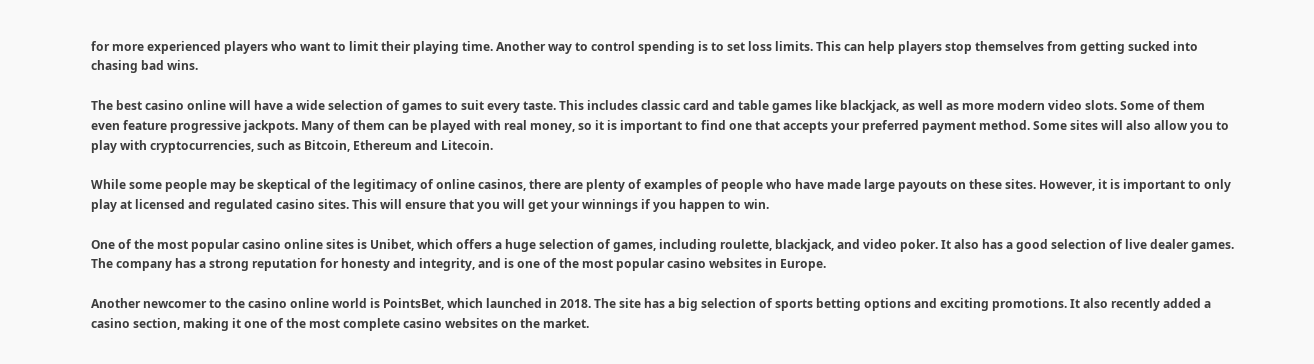for more experienced players who want to limit their playing time. Another way to control spending is to set loss limits. This can help players stop themselves from getting sucked into chasing bad wins.

The best casino online will have a wide selection of games to suit every taste. This includes classic card and table games like blackjack, as well as more modern video slots. Some of them even feature progressive jackpots. Many of them can be played with real money, so it is important to find one that accepts your preferred payment method. Some sites will also allow you to play with cryptocurrencies, such as Bitcoin, Ethereum and Litecoin.

While some people may be skeptical of the legitimacy of online casinos, there are plenty of examples of people who have made large payouts on these sites. However, it is important to only play at licensed and regulated casino sites. This will ensure that you will get your winnings if you happen to win.

One of the most popular casino online sites is Unibet, which offers a huge selection of games, including roulette, blackjack, and video poker. It also has a good selection of live dealer games. The company has a strong reputation for honesty and integrity, and is one of the most popular casino websites in Europe.

Another newcomer to the casino online world is PointsBet, which launched in 2018. The site has a big selection of sports betting options and exciting promotions. It also recently added a casino section, making it one of the most complete casino websites on the market.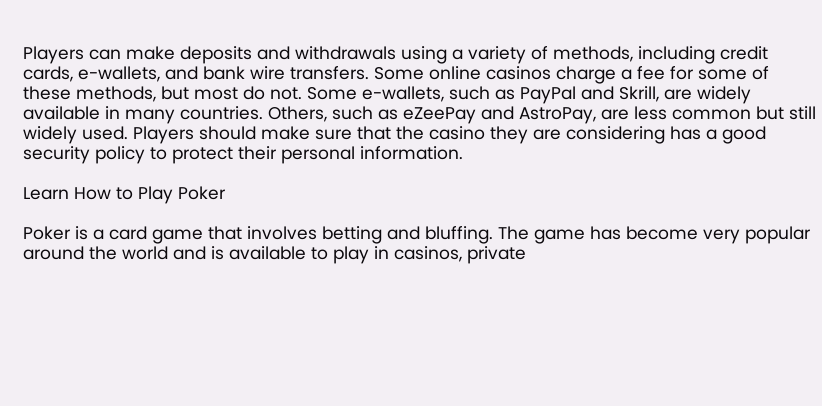Players can make deposits and withdrawals using a variety of methods, including credit cards, e-wallets, and bank wire transfers. Some online casinos charge a fee for some of these methods, but most do not. Some e-wallets, such as PayPal and Skrill, are widely available in many countries. Others, such as eZeePay and AstroPay, are less common but still widely used. Players should make sure that the casino they are considering has a good security policy to protect their personal information.

Learn How to Play Poker

Poker is a card game that involves betting and bluffing. The game has become very popular around the world and is available to play in casinos, private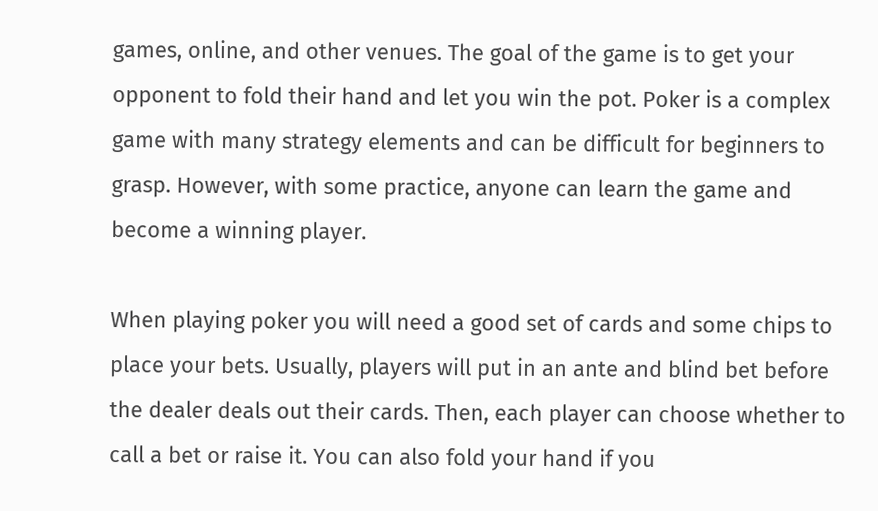games, online, and other venues. The goal of the game is to get your opponent to fold their hand and let you win the pot. Poker is a complex game with many strategy elements and can be difficult for beginners to grasp. However, with some practice, anyone can learn the game and become a winning player.

When playing poker you will need a good set of cards and some chips to place your bets. Usually, players will put in an ante and blind bet before the dealer deals out their cards. Then, each player can choose whether to call a bet or raise it. You can also fold your hand if you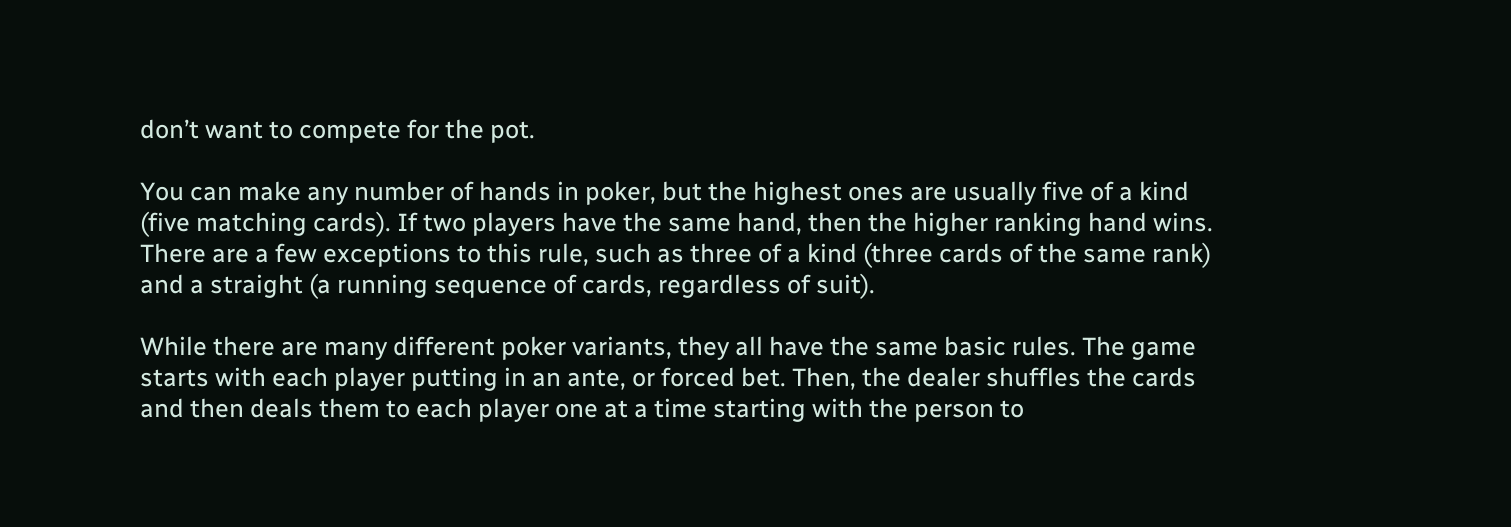don’t want to compete for the pot.

You can make any number of hands in poker, but the highest ones are usually five of a kind (five matching cards). If two players have the same hand, then the higher ranking hand wins. There are a few exceptions to this rule, such as three of a kind (three cards of the same rank) and a straight (a running sequence of cards, regardless of suit).

While there are many different poker variants, they all have the same basic rules. The game starts with each player putting in an ante, or forced bet. Then, the dealer shuffles the cards and then deals them to each player one at a time starting with the person to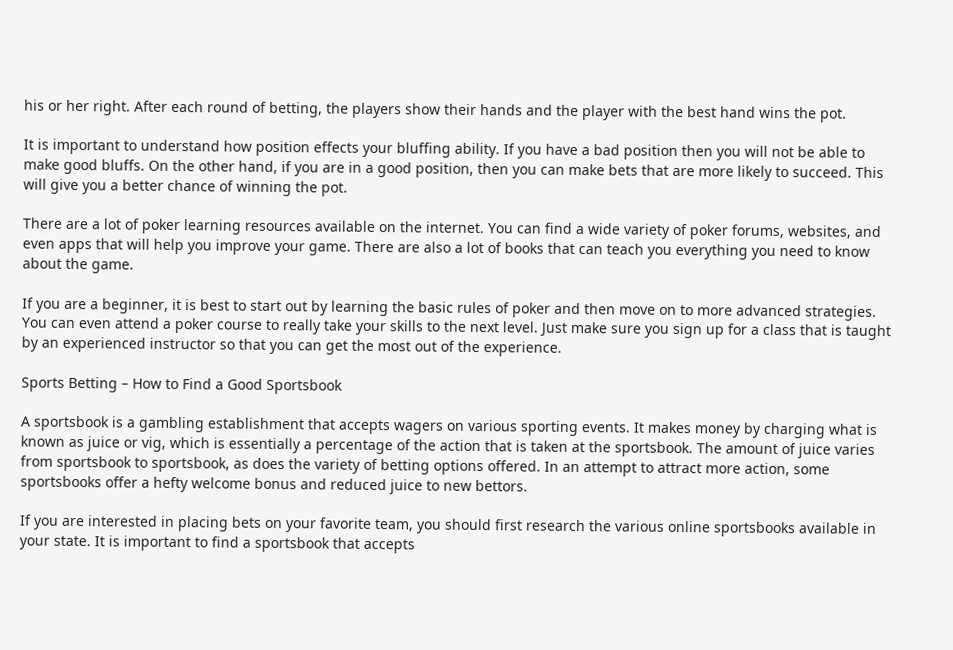his or her right. After each round of betting, the players show their hands and the player with the best hand wins the pot.

It is important to understand how position effects your bluffing ability. If you have a bad position then you will not be able to make good bluffs. On the other hand, if you are in a good position, then you can make bets that are more likely to succeed. This will give you a better chance of winning the pot.

There are a lot of poker learning resources available on the internet. You can find a wide variety of poker forums, websites, and even apps that will help you improve your game. There are also a lot of books that can teach you everything you need to know about the game.

If you are a beginner, it is best to start out by learning the basic rules of poker and then move on to more advanced strategies. You can even attend a poker course to really take your skills to the next level. Just make sure you sign up for a class that is taught by an experienced instructor so that you can get the most out of the experience.

Sports Betting – How to Find a Good Sportsbook

A sportsbook is a gambling establishment that accepts wagers on various sporting events. It makes money by charging what is known as juice or vig, which is essentially a percentage of the action that is taken at the sportsbook. The amount of juice varies from sportsbook to sportsbook, as does the variety of betting options offered. In an attempt to attract more action, some sportsbooks offer a hefty welcome bonus and reduced juice to new bettors.

If you are interested in placing bets on your favorite team, you should first research the various online sportsbooks available in your state. It is important to find a sportsbook that accepts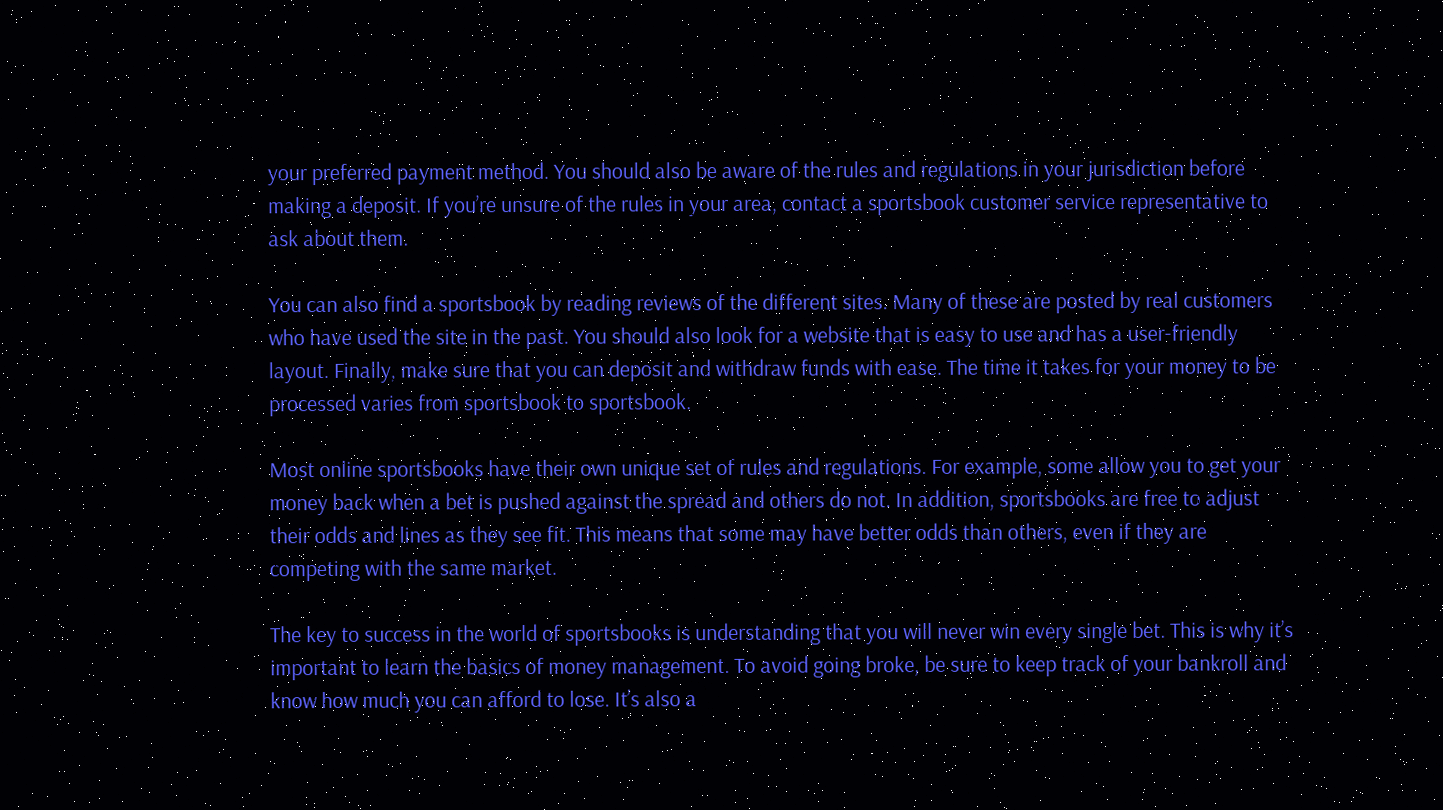your preferred payment method. You should also be aware of the rules and regulations in your jurisdiction before making a deposit. If you’re unsure of the rules in your area, contact a sportsbook customer service representative to ask about them.

You can also find a sportsbook by reading reviews of the different sites. Many of these are posted by real customers who have used the site in the past. You should also look for a website that is easy to use and has a user-friendly layout. Finally, make sure that you can deposit and withdraw funds with ease. The time it takes for your money to be processed varies from sportsbook to sportsbook.

Most online sportsbooks have their own unique set of rules and regulations. For example, some allow you to get your money back when a bet is pushed against the spread and others do not. In addition, sportsbooks are free to adjust their odds and lines as they see fit. This means that some may have better odds than others, even if they are competing with the same market.

The key to success in the world of sportsbooks is understanding that you will never win every single bet. This is why it’s important to learn the basics of money management. To avoid going broke, be sure to keep track of your bankroll and know how much you can afford to lose. It’s also a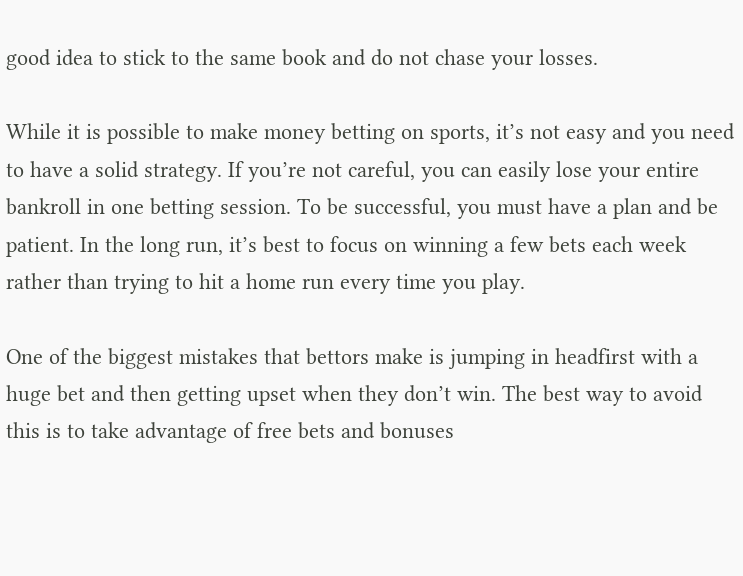good idea to stick to the same book and do not chase your losses.

While it is possible to make money betting on sports, it’s not easy and you need to have a solid strategy. If you’re not careful, you can easily lose your entire bankroll in one betting session. To be successful, you must have a plan and be patient. In the long run, it’s best to focus on winning a few bets each week rather than trying to hit a home run every time you play.

One of the biggest mistakes that bettors make is jumping in headfirst with a huge bet and then getting upset when they don’t win. The best way to avoid this is to take advantage of free bets and bonuses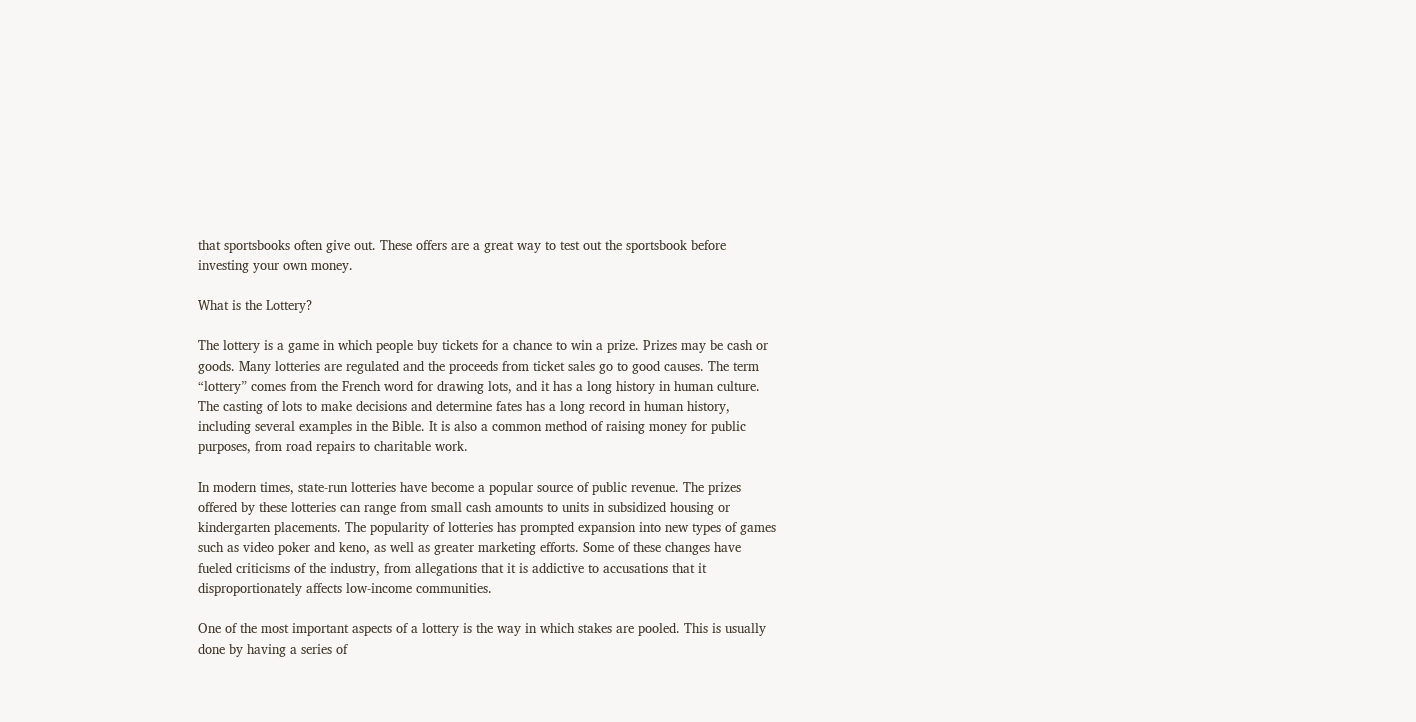that sportsbooks often give out. These offers are a great way to test out the sportsbook before investing your own money.

What is the Lottery?

The lottery is a game in which people buy tickets for a chance to win a prize. Prizes may be cash or goods. Many lotteries are regulated and the proceeds from ticket sales go to good causes. The term “lottery” comes from the French word for drawing lots, and it has a long history in human culture. The casting of lots to make decisions and determine fates has a long record in human history, including several examples in the Bible. It is also a common method of raising money for public purposes, from road repairs to charitable work.

In modern times, state-run lotteries have become a popular source of public revenue. The prizes offered by these lotteries can range from small cash amounts to units in subsidized housing or kindergarten placements. The popularity of lotteries has prompted expansion into new types of games such as video poker and keno, as well as greater marketing efforts. Some of these changes have fueled criticisms of the industry, from allegations that it is addictive to accusations that it disproportionately affects low-income communities.

One of the most important aspects of a lottery is the way in which stakes are pooled. This is usually done by having a series of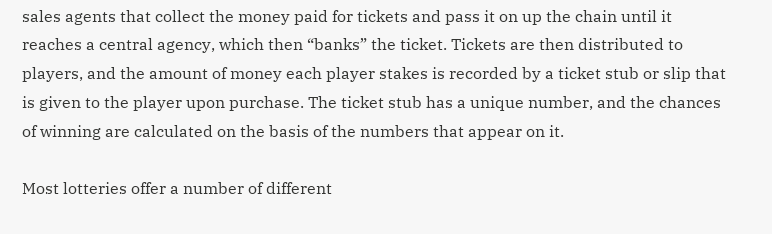sales agents that collect the money paid for tickets and pass it on up the chain until it reaches a central agency, which then “banks” the ticket. Tickets are then distributed to players, and the amount of money each player stakes is recorded by a ticket stub or slip that is given to the player upon purchase. The ticket stub has a unique number, and the chances of winning are calculated on the basis of the numbers that appear on it.

Most lotteries offer a number of different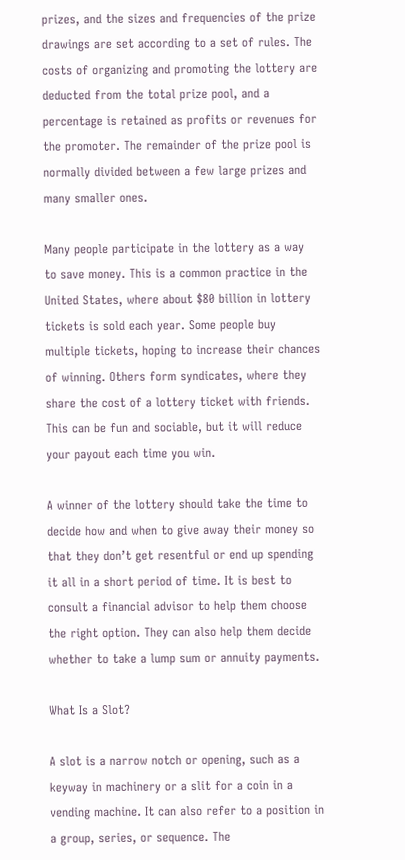prizes, and the sizes and frequencies of the prize drawings are set according to a set of rules. The costs of organizing and promoting the lottery are deducted from the total prize pool, and a percentage is retained as profits or revenues for the promoter. The remainder of the prize pool is normally divided between a few large prizes and many smaller ones.

Many people participate in the lottery as a way to save money. This is a common practice in the United States, where about $80 billion in lottery tickets is sold each year. Some people buy multiple tickets, hoping to increase their chances of winning. Others form syndicates, where they share the cost of a lottery ticket with friends. This can be fun and sociable, but it will reduce your payout each time you win.

A winner of the lottery should take the time to decide how and when to give away their money so that they don’t get resentful or end up spending it all in a short period of time. It is best to consult a financial advisor to help them choose the right option. They can also help them decide whether to take a lump sum or annuity payments.

What Is a Slot?

A slot is a narrow notch or opening, such as a keyway in machinery or a slit for a coin in a vending machine. It can also refer to a position in a group, series, or sequence. The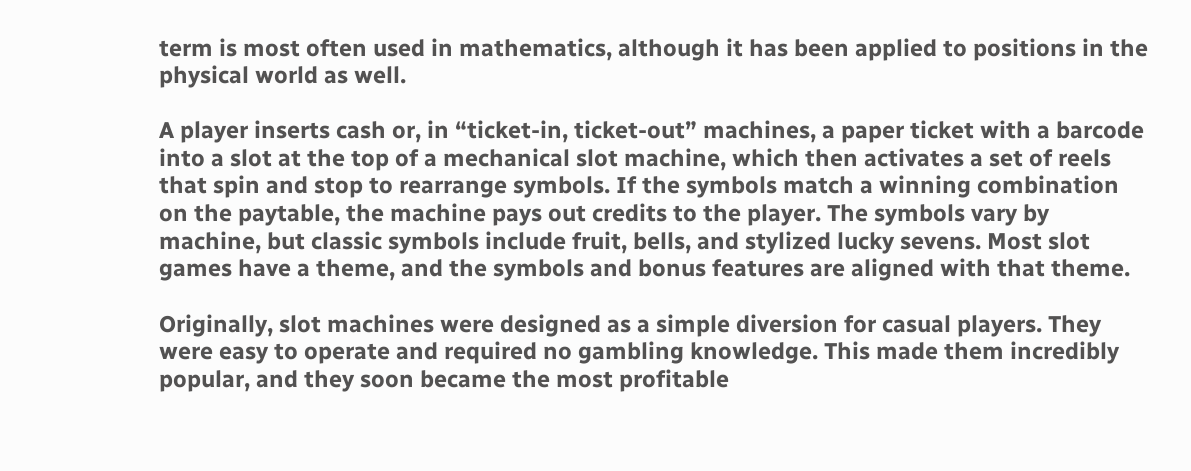term is most often used in mathematics, although it has been applied to positions in the physical world as well.

A player inserts cash or, in “ticket-in, ticket-out” machines, a paper ticket with a barcode into a slot at the top of a mechanical slot machine, which then activates a set of reels that spin and stop to rearrange symbols. If the symbols match a winning combination on the paytable, the machine pays out credits to the player. The symbols vary by machine, but classic symbols include fruit, bells, and stylized lucky sevens. Most slot games have a theme, and the symbols and bonus features are aligned with that theme.

Originally, slot machines were designed as a simple diversion for casual players. They were easy to operate and required no gambling knowledge. This made them incredibly popular, and they soon became the most profitable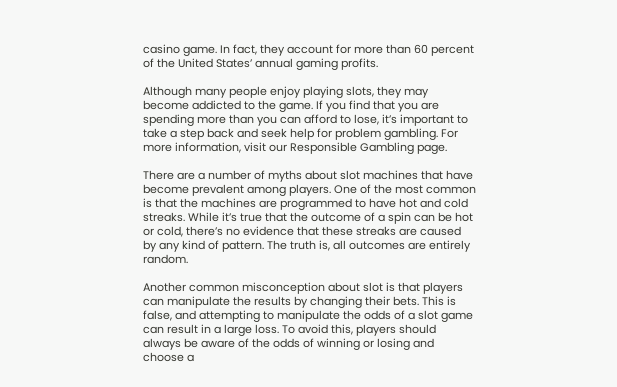casino game. In fact, they account for more than 60 percent of the United States’ annual gaming profits.

Although many people enjoy playing slots, they may become addicted to the game. If you find that you are spending more than you can afford to lose, it’s important to take a step back and seek help for problem gambling. For more information, visit our Responsible Gambling page.

There are a number of myths about slot machines that have become prevalent among players. One of the most common is that the machines are programmed to have hot and cold streaks. While it’s true that the outcome of a spin can be hot or cold, there’s no evidence that these streaks are caused by any kind of pattern. The truth is, all outcomes are entirely random.

Another common misconception about slot is that players can manipulate the results by changing their bets. This is false, and attempting to manipulate the odds of a slot game can result in a large loss. To avoid this, players should always be aware of the odds of winning or losing and choose a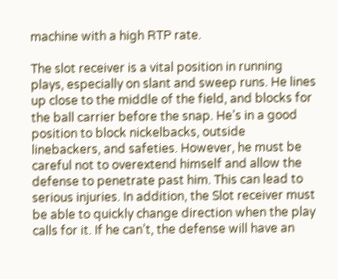machine with a high RTP rate.

The slot receiver is a vital position in running plays, especially on slant and sweep runs. He lines up close to the middle of the field, and blocks for the ball carrier before the snap. He’s in a good position to block nickelbacks, outside linebackers, and safeties. However, he must be careful not to overextend himself and allow the defense to penetrate past him. This can lead to serious injuries. In addition, the Slot receiver must be able to quickly change direction when the play calls for it. If he can’t, the defense will have an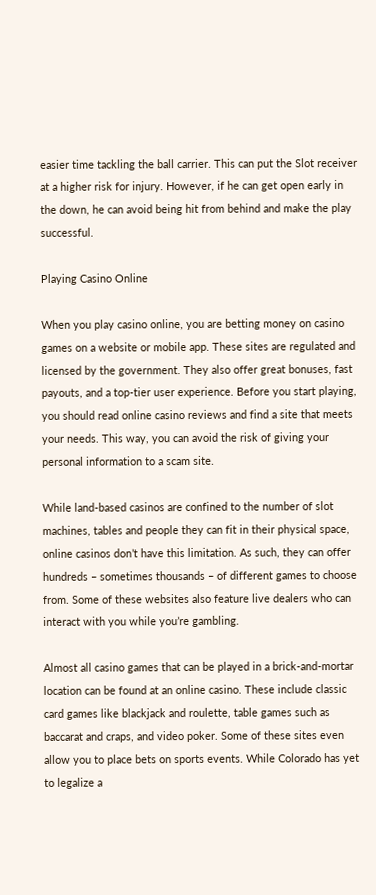easier time tackling the ball carrier. This can put the Slot receiver at a higher risk for injury. However, if he can get open early in the down, he can avoid being hit from behind and make the play successful.

Playing Casino Online

When you play casino online, you are betting money on casino games on a website or mobile app. These sites are regulated and licensed by the government. They also offer great bonuses, fast payouts, and a top-tier user experience. Before you start playing, you should read online casino reviews and find a site that meets your needs. This way, you can avoid the risk of giving your personal information to a scam site.

While land-based casinos are confined to the number of slot machines, tables and people they can fit in their physical space, online casinos don’t have this limitation. As such, they can offer hundreds – sometimes thousands – of different games to choose from. Some of these websites also feature live dealers who can interact with you while you’re gambling.

Almost all casino games that can be played in a brick-and-mortar location can be found at an online casino. These include classic card games like blackjack and roulette, table games such as baccarat and craps, and video poker. Some of these sites even allow you to place bets on sports events. While Colorado has yet to legalize a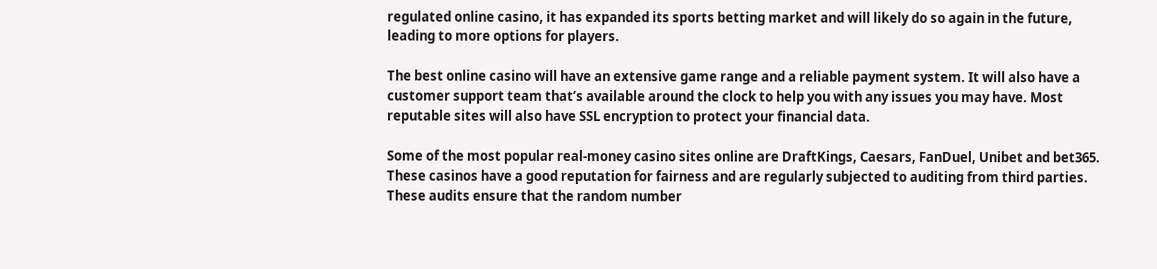regulated online casino, it has expanded its sports betting market and will likely do so again in the future, leading to more options for players.

The best online casino will have an extensive game range and a reliable payment system. It will also have a customer support team that’s available around the clock to help you with any issues you may have. Most reputable sites will also have SSL encryption to protect your financial data.

Some of the most popular real-money casino sites online are DraftKings, Caesars, FanDuel, Unibet and bet365. These casinos have a good reputation for fairness and are regularly subjected to auditing from third parties. These audits ensure that the random number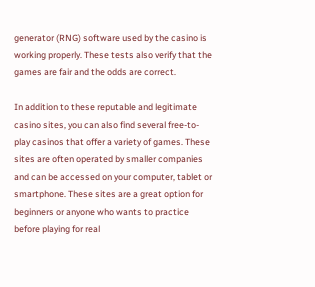generator (RNG) software used by the casino is working properly. These tests also verify that the games are fair and the odds are correct.

In addition to these reputable and legitimate casino sites, you can also find several free-to-play casinos that offer a variety of games. These sites are often operated by smaller companies and can be accessed on your computer, tablet or smartphone. These sites are a great option for beginners or anyone who wants to practice before playing for real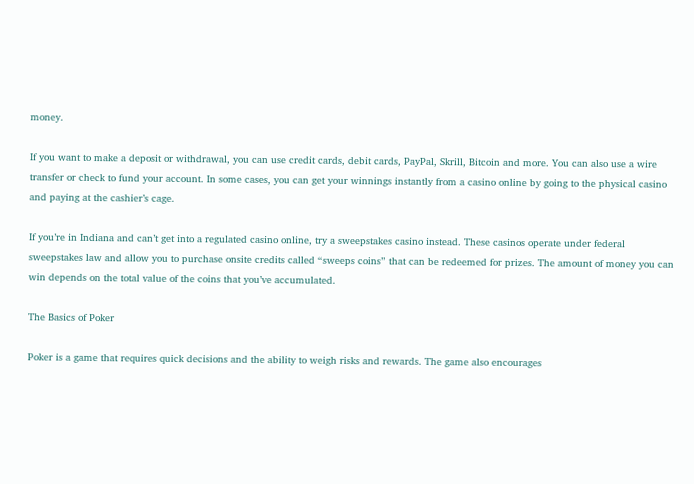money.

If you want to make a deposit or withdrawal, you can use credit cards, debit cards, PayPal, Skrill, Bitcoin and more. You can also use a wire transfer or check to fund your account. In some cases, you can get your winnings instantly from a casino online by going to the physical casino and paying at the cashier’s cage.

If you’re in Indiana and can’t get into a regulated casino online, try a sweepstakes casino instead. These casinos operate under federal sweepstakes law and allow you to purchase onsite credits called “sweeps coins” that can be redeemed for prizes. The amount of money you can win depends on the total value of the coins that you’ve accumulated.

The Basics of Poker

Poker is a game that requires quick decisions and the ability to weigh risks and rewards. The game also encourages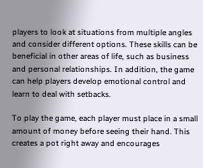players to look at situations from multiple angles and consider different options. These skills can be beneficial in other areas of life, such as business and personal relationships. In addition, the game can help players develop emotional control and learn to deal with setbacks.

To play the game, each player must place in a small amount of money before seeing their hand. This creates a pot right away and encourages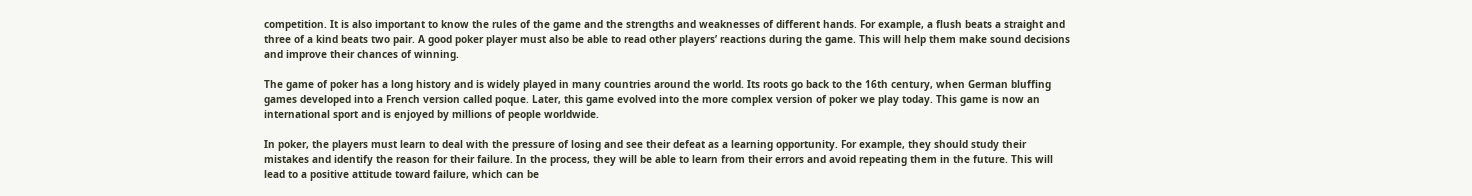competition. It is also important to know the rules of the game and the strengths and weaknesses of different hands. For example, a flush beats a straight and three of a kind beats two pair. A good poker player must also be able to read other players’ reactions during the game. This will help them make sound decisions and improve their chances of winning.

The game of poker has a long history and is widely played in many countries around the world. Its roots go back to the 16th century, when German bluffing games developed into a French version called poque. Later, this game evolved into the more complex version of poker we play today. This game is now an international sport and is enjoyed by millions of people worldwide.

In poker, the players must learn to deal with the pressure of losing and see their defeat as a learning opportunity. For example, they should study their mistakes and identify the reason for their failure. In the process, they will be able to learn from their errors and avoid repeating them in the future. This will lead to a positive attitude toward failure, which can be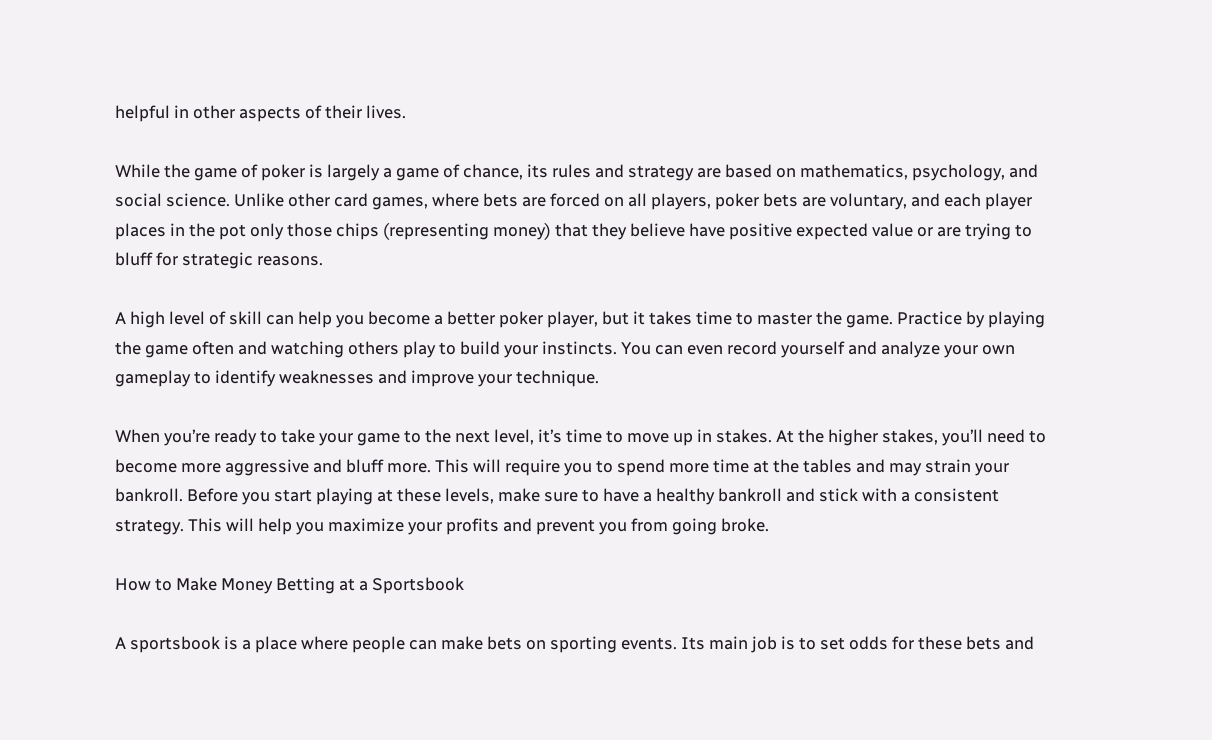helpful in other aspects of their lives.

While the game of poker is largely a game of chance, its rules and strategy are based on mathematics, psychology, and social science. Unlike other card games, where bets are forced on all players, poker bets are voluntary, and each player places in the pot only those chips (representing money) that they believe have positive expected value or are trying to bluff for strategic reasons.

A high level of skill can help you become a better poker player, but it takes time to master the game. Practice by playing the game often and watching others play to build your instincts. You can even record yourself and analyze your own gameplay to identify weaknesses and improve your technique.

When you’re ready to take your game to the next level, it’s time to move up in stakes. At the higher stakes, you’ll need to become more aggressive and bluff more. This will require you to spend more time at the tables and may strain your bankroll. Before you start playing at these levels, make sure to have a healthy bankroll and stick with a consistent strategy. This will help you maximize your profits and prevent you from going broke.

How to Make Money Betting at a Sportsbook

A sportsbook is a place where people can make bets on sporting events. Its main job is to set odds for these bets and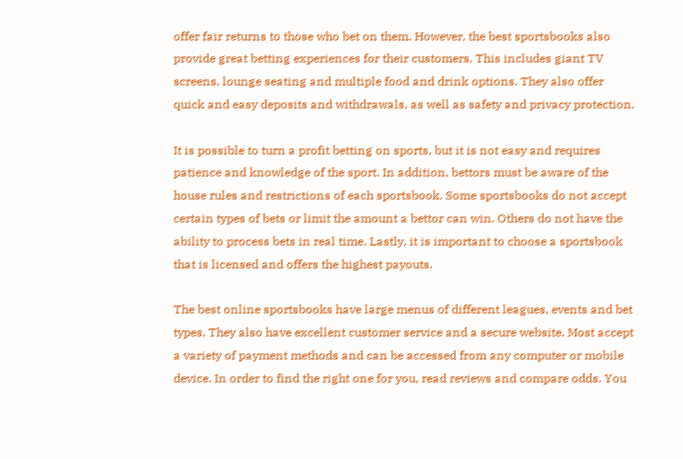offer fair returns to those who bet on them. However, the best sportsbooks also provide great betting experiences for their customers. This includes giant TV screens, lounge seating and multiple food and drink options. They also offer quick and easy deposits and withdrawals, as well as safety and privacy protection.

It is possible to turn a profit betting on sports, but it is not easy and requires patience and knowledge of the sport. In addition, bettors must be aware of the house rules and restrictions of each sportsbook. Some sportsbooks do not accept certain types of bets or limit the amount a bettor can win. Others do not have the ability to process bets in real time. Lastly, it is important to choose a sportsbook that is licensed and offers the highest payouts.

The best online sportsbooks have large menus of different leagues, events and bet types. They also have excellent customer service and a secure website. Most accept a variety of payment methods and can be accessed from any computer or mobile device. In order to find the right one for you, read reviews and compare odds. You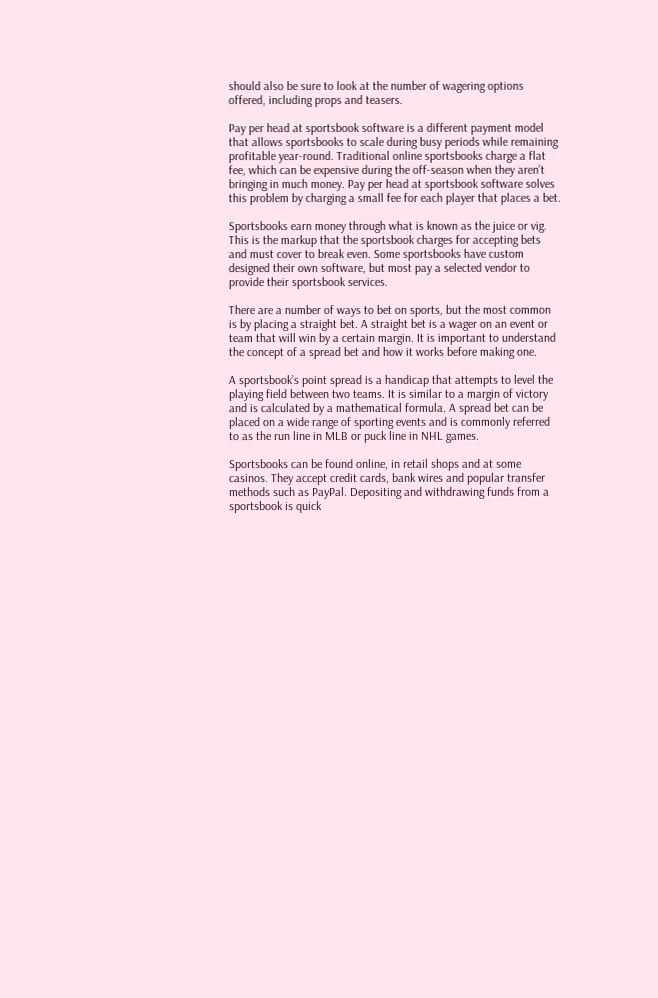should also be sure to look at the number of wagering options offered, including props and teasers.

Pay per head at sportsbook software is a different payment model that allows sportsbooks to scale during busy periods while remaining profitable year-round. Traditional online sportsbooks charge a flat fee, which can be expensive during the off-season when they aren’t bringing in much money. Pay per head at sportsbook software solves this problem by charging a small fee for each player that places a bet.

Sportsbooks earn money through what is known as the juice or vig. This is the markup that the sportsbook charges for accepting bets and must cover to break even. Some sportsbooks have custom designed their own software, but most pay a selected vendor to provide their sportsbook services.

There are a number of ways to bet on sports, but the most common is by placing a straight bet. A straight bet is a wager on an event or team that will win by a certain margin. It is important to understand the concept of a spread bet and how it works before making one.

A sportsbook’s point spread is a handicap that attempts to level the playing field between two teams. It is similar to a margin of victory and is calculated by a mathematical formula. A spread bet can be placed on a wide range of sporting events and is commonly referred to as the run line in MLB or puck line in NHL games.

Sportsbooks can be found online, in retail shops and at some casinos. They accept credit cards, bank wires and popular transfer methods such as PayPal. Depositing and withdrawing funds from a sportsbook is quick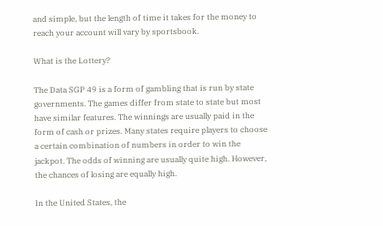and simple, but the length of time it takes for the money to reach your account will vary by sportsbook.

What is the Lottery?

The Data SGP 49 is a form of gambling that is run by state governments. The games differ from state to state but most have similar features. The winnings are usually paid in the form of cash or prizes. Many states require players to choose a certain combination of numbers in order to win the jackpot. The odds of winning are usually quite high. However, the chances of losing are equally high.

In the United States, the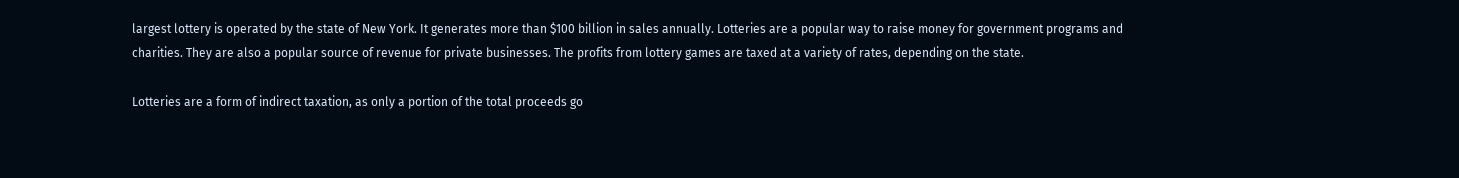largest lottery is operated by the state of New York. It generates more than $100 billion in sales annually. Lotteries are a popular way to raise money for government programs and charities. They are also a popular source of revenue for private businesses. The profits from lottery games are taxed at a variety of rates, depending on the state.

Lotteries are a form of indirect taxation, as only a portion of the total proceeds go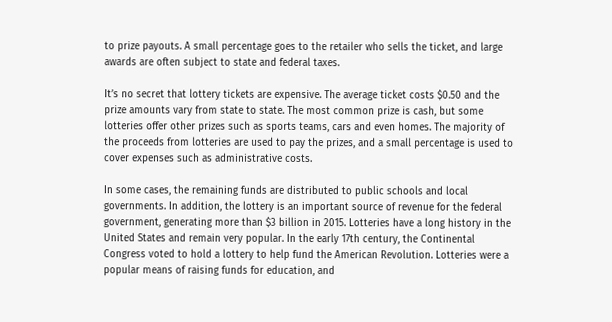to prize payouts. A small percentage goes to the retailer who sells the ticket, and large awards are often subject to state and federal taxes.

It’s no secret that lottery tickets are expensive. The average ticket costs $0.50 and the prize amounts vary from state to state. The most common prize is cash, but some lotteries offer other prizes such as sports teams, cars and even homes. The majority of the proceeds from lotteries are used to pay the prizes, and a small percentage is used to cover expenses such as administrative costs.

In some cases, the remaining funds are distributed to public schools and local governments. In addition, the lottery is an important source of revenue for the federal government, generating more than $3 billion in 2015. Lotteries have a long history in the United States and remain very popular. In the early 17th century, the Continental Congress voted to hold a lottery to help fund the American Revolution. Lotteries were a popular means of raising funds for education, and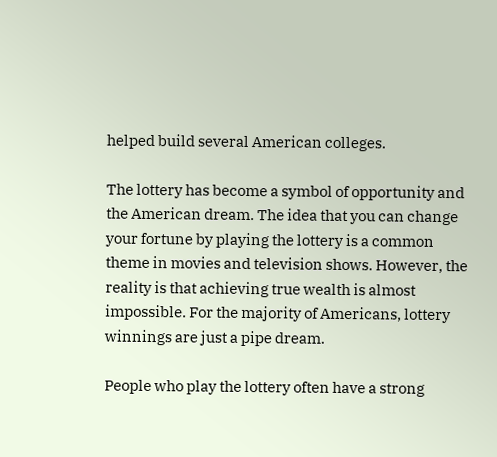helped build several American colleges.

The lottery has become a symbol of opportunity and the American dream. The idea that you can change your fortune by playing the lottery is a common theme in movies and television shows. However, the reality is that achieving true wealth is almost impossible. For the majority of Americans, lottery winnings are just a pipe dream.

People who play the lottery often have a strong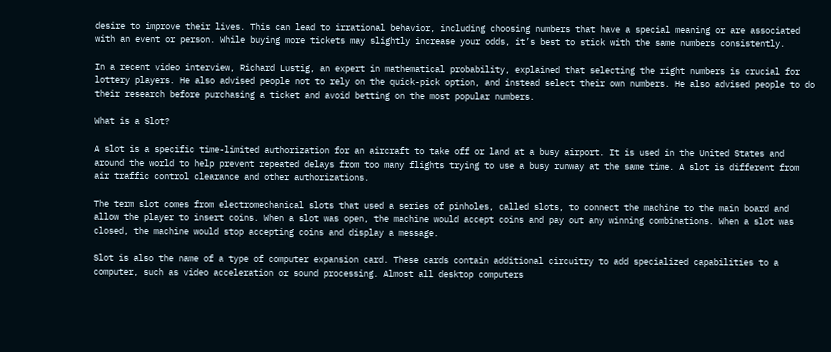desire to improve their lives. This can lead to irrational behavior, including choosing numbers that have a special meaning or are associated with an event or person. While buying more tickets may slightly increase your odds, it’s best to stick with the same numbers consistently.

In a recent video interview, Richard Lustig, an expert in mathematical probability, explained that selecting the right numbers is crucial for lottery players. He also advised people not to rely on the quick-pick option, and instead select their own numbers. He also advised people to do their research before purchasing a ticket and avoid betting on the most popular numbers.

What is a Slot?

A slot is a specific time-limited authorization for an aircraft to take off or land at a busy airport. It is used in the United States and around the world to help prevent repeated delays from too many flights trying to use a busy runway at the same time. A slot is different from air traffic control clearance and other authorizations.

The term slot comes from electromechanical slots that used a series of pinholes, called slots, to connect the machine to the main board and allow the player to insert coins. When a slot was open, the machine would accept coins and pay out any winning combinations. When a slot was closed, the machine would stop accepting coins and display a message.

Slot is also the name of a type of computer expansion card. These cards contain additional circuitry to add specialized capabilities to a computer, such as video acceleration or sound processing. Almost all desktop computers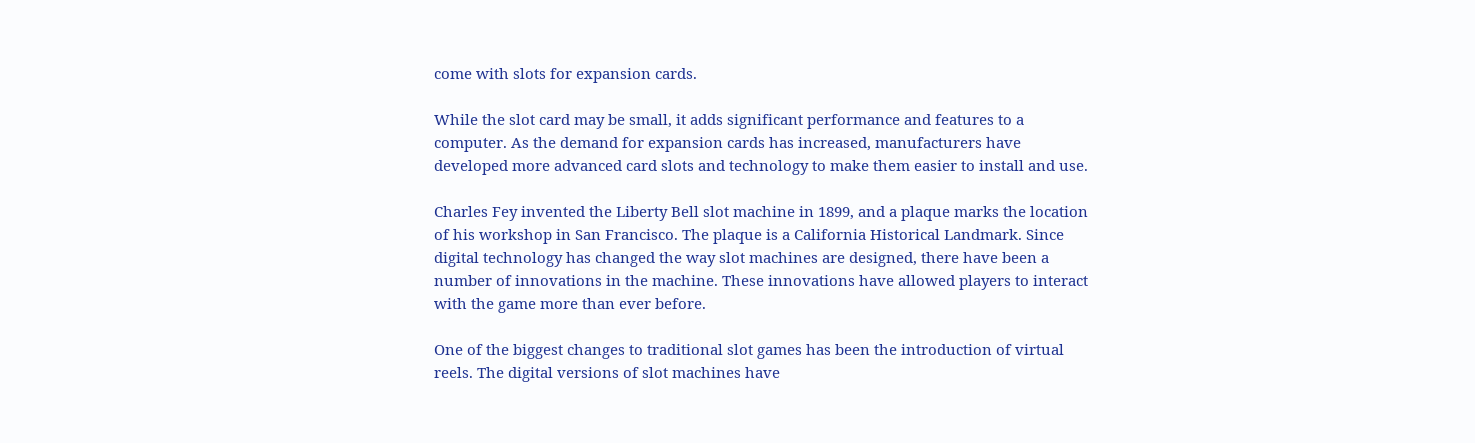come with slots for expansion cards.

While the slot card may be small, it adds significant performance and features to a computer. As the demand for expansion cards has increased, manufacturers have developed more advanced card slots and technology to make them easier to install and use.

Charles Fey invented the Liberty Bell slot machine in 1899, and a plaque marks the location of his workshop in San Francisco. The plaque is a California Historical Landmark. Since digital technology has changed the way slot machines are designed, there have been a number of innovations in the machine. These innovations have allowed players to interact with the game more than ever before.

One of the biggest changes to traditional slot games has been the introduction of virtual reels. The digital versions of slot machines have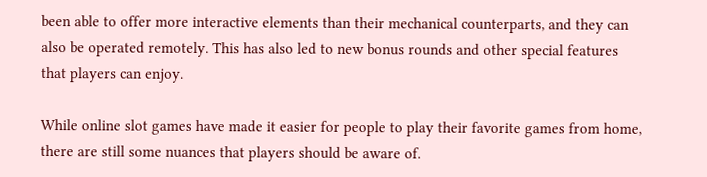been able to offer more interactive elements than their mechanical counterparts, and they can also be operated remotely. This has also led to new bonus rounds and other special features that players can enjoy.

While online slot games have made it easier for people to play their favorite games from home, there are still some nuances that players should be aware of.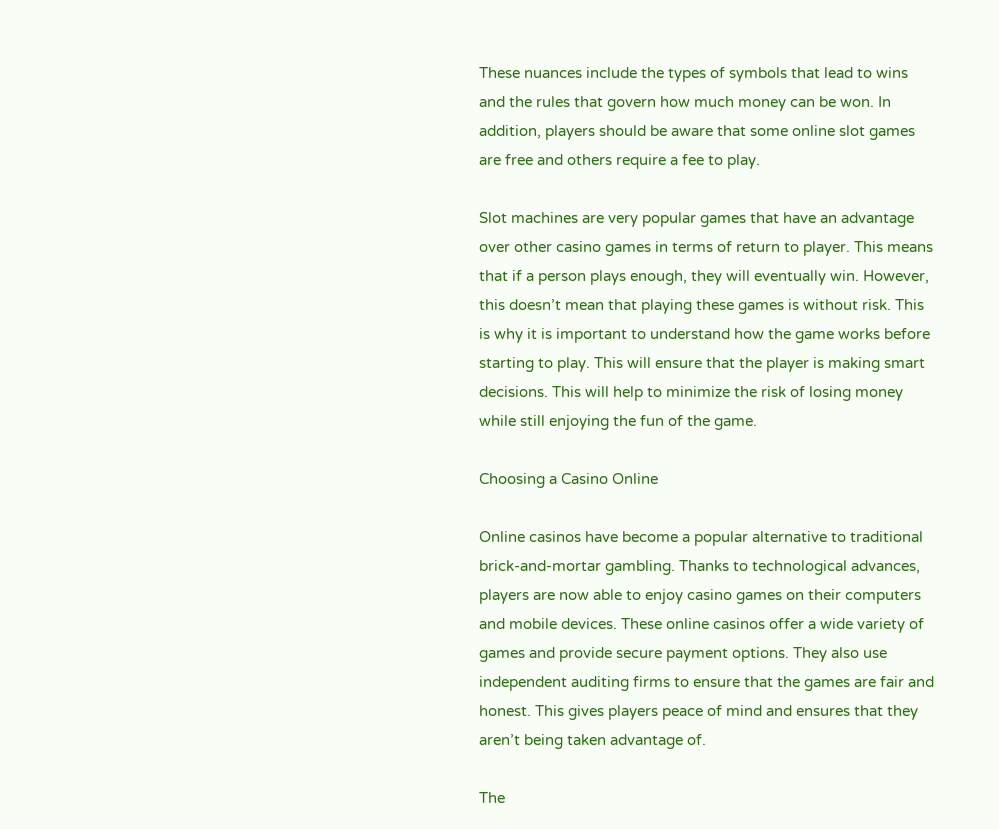These nuances include the types of symbols that lead to wins and the rules that govern how much money can be won. In addition, players should be aware that some online slot games are free and others require a fee to play.

Slot machines are very popular games that have an advantage over other casino games in terms of return to player. This means that if a person plays enough, they will eventually win. However, this doesn’t mean that playing these games is without risk. This is why it is important to understand how the game works before starting to play. This will ensure that the player is making smart decisions. This will help to minimize the risk of losing money while still enjoying the fun of the game.

Choosing a Casino Online

Online casinos have become a popular alternative to traditional brick-and-mortar gambling. Thanks to technological advances, players are now able to enjoy casino games on their computers and mobile devices. These online casinos offer a wide variety of games and provide secure payment options. They also use independent auditing firms to ensure that the games are fair and honest. This gives players peace of mind and ensures that they aren’t being taken advantage of.

The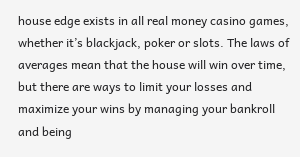house edge exists in all real money casino games, whether it’s blackjack, poker or slots. The laws of averages mean that the house will win over time, but there are ways to limit your losses and maximize your wins by managing your bankroll and being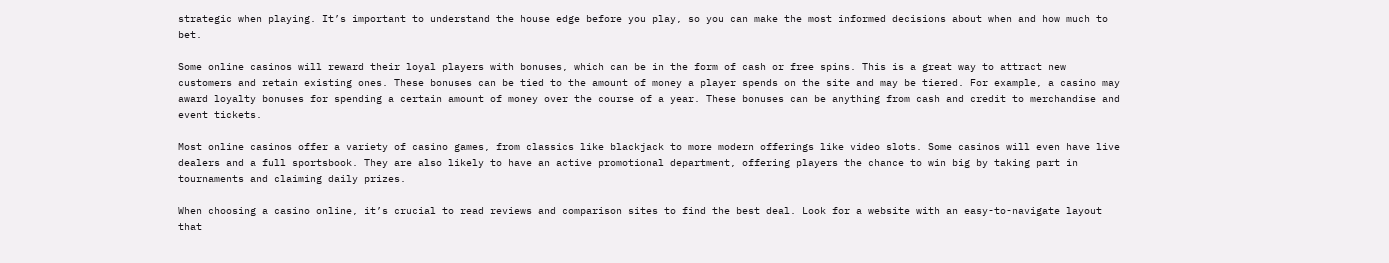strategic when playing. It’s important to understand the house edge before you play, so you can make the most informed decisions about when and how much to bet.

Some online casinos will reward their loyal players with bonuses, which can be in the form of cash or free spins. This is a great way to attract new customers and retain existing ones. These bonuses can be tied to the amount of money a player spends on the site and may be tiered. For example, a casino may award loyalty bonuses for spending a certain amount of money over the course of a year. These bonuses can be anything from cash and credit to merchandise and event tickets.

Most online casinos offer a variety of casino games, from classics like blackjack to more modern offerings like video slots. Some casinos will even have live dealers and a full sportsbook. They are also likely to have an active promotional department, offering players the chance to win big by taking part in tournaments and claiming daily prizes.

When choosing a casino online, it’s crucial to read reviews and comparison sites to find the best deal. Look for a website with an easy-to-navigate layout that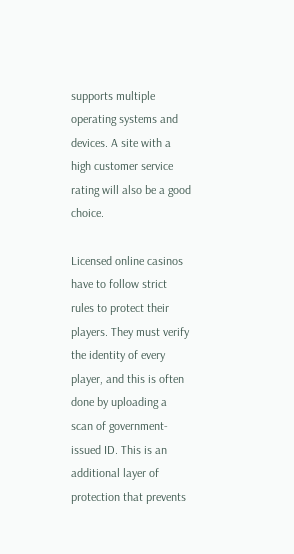supports multiple operating systems and devices. A site with a high customer service rating will also be a good choice.

Licensed online casinos have to follow strict rules to protect their players. They must verify the identity of every player, and this is often done by uploading a scan of government-issued ID. This is an additional layer of protection that prevents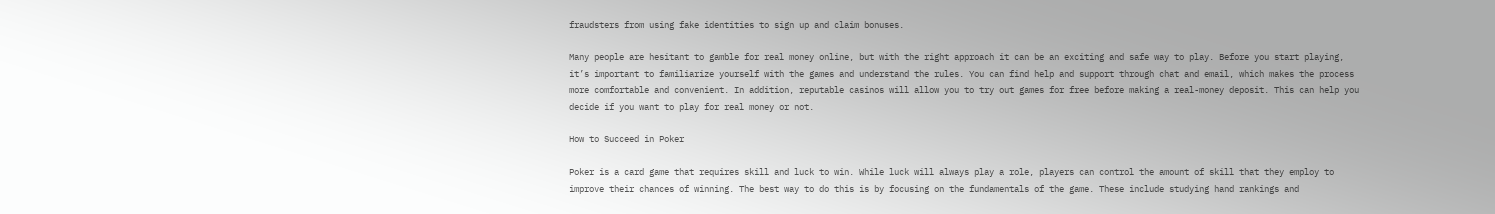fraudsters from using fake identities to sign up and claim bonuses.

Many people are hesitant to gamble for real money online, but with the right approach it can be an exciting and safe way to play. Before you start playing, it’s important to familiarize yourself with the games and understand the rules. You can find help and support through chat and email, which makes the process more comfortable and convenient. In addition, reputable casinos will allow you to try out games for free before making a real-money deposit. This can help you decide if you want to play for real money or not.

How to Succeed in Poker

Poker is a card game that requires skill and luck to win. While luck will always play a role, players can control the amount of skill that they employ to improve their chances of winning. The best way to do this is by focusing on the fundamentals of the game. These include studying hand rankings and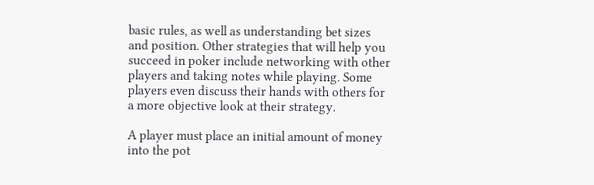basic rules, as well as understanding bet sizes and position. Other strategies that will help you succeed in poker include networking with other players and taking notes while playing. Some players even discuss their hands with others for a more objective look at their strategy.

A player must place an initial amount of money into the pot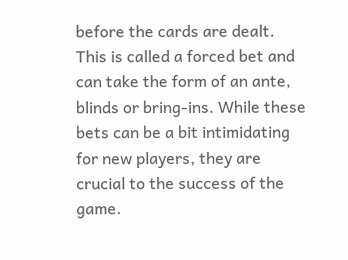before the cards are dealt. This is called a forced bet and can take the form of an ante, blinds or bring-ins. While these bets can be a bit intimidating for new players, they are crucial to the success of the game.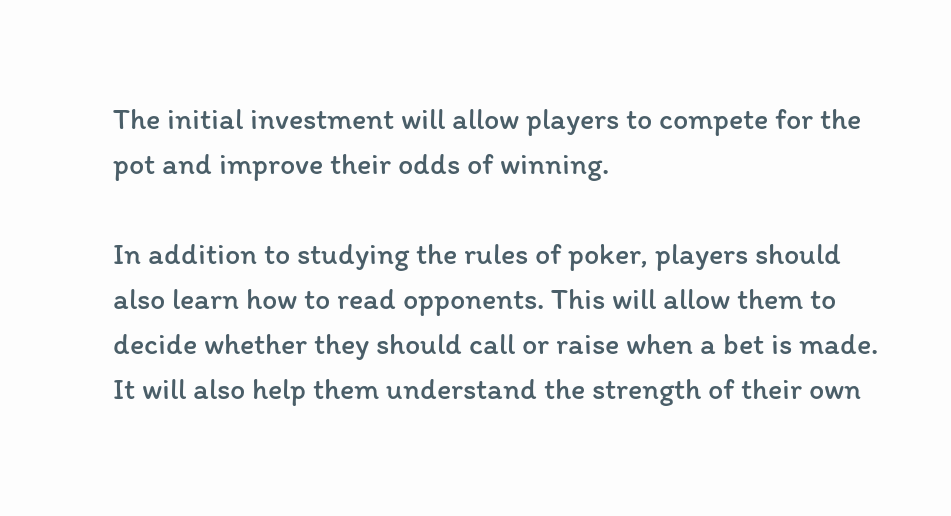The initial investment will allow players to compete for the pot and improve their odds of winning.

In addition to studying the rules of poker, players should also learn how to read opponents. This will allow them to decide whether they should call or raise when a bet is made. It will also help them understand the strength of their own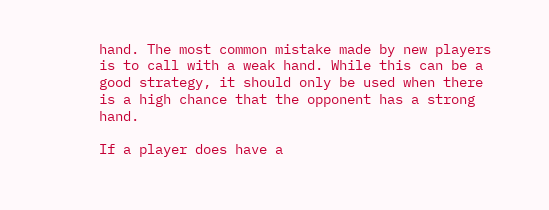hand. The most common mistake made by new players is to call with a weak hand. While this can be a good strategy, it should only be used when there is a high chance that the opponent has a strong hand.

If a player does have a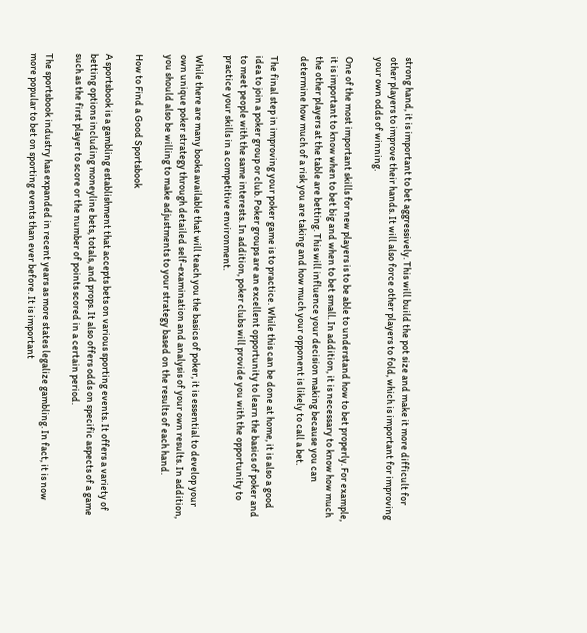strong hand, it is important to bet aggressively. This will build the pot size and make it more difficult for other players to improve their hands. It will also force other players to fold, which is important for improving your own odds of winning.

One of the most important skills for new players is to be able to understand how to bet properly. For example, it is important to know when to bet big and when to bet small. In addition, it is necessary to know how much the other players at the table are betting. This will influence your decision making because you can determine how much of a risk you are taking and how much your opponent is likely to call a bet.

The final step in improving your poker game is to practice. While this can be done at home, it is also a good idea to join a poker group or club. Poker groups are an excellent opportunity to learn the basics of poker and to meet people with the same interests. In addition, poker clubs will provide you with the opportunity to practice your skills in a competitive environment.

While there are many books available that will teach you the basics of poker, it is essential to develop your own unique poker strategy through detailed self-examination and analysis of your own results. In addition, you should also be willing to make adjustments to your strategy based on the results of each hand.

How to Find a Good Sportsbook

A sportsbook is a gambling establishment that accepts bets on various sporting events. It offers a variety of betting options including moneyline bets, totals, and props. It also offers odds on specific aspects of a game such as the first player to score or the number of points scored in a certain period.

The sportsbook industry has expanded in recent years as more states legalize gambling. In fact, it is now more popular to bet on sporting events than ever before. It is important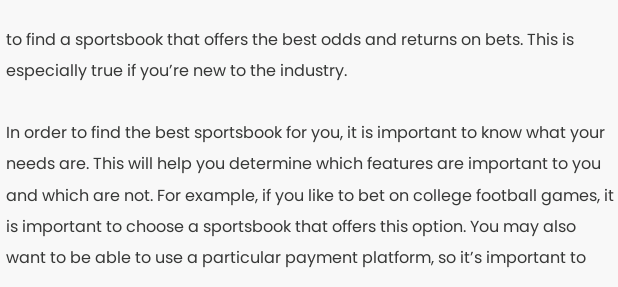to find a sportsbook that offers the best odds and returns on bets. This is especially true if you’re new to the industry.

In order to find the best sportsbook for you, it is important to know what your needs are. This will help you determine which features are important to you and which are not. For example, if you like to bet on college football games, it is important to choose a sportsbook that offers this option. You may also want to be able to use a particular payment platform, so it’s important to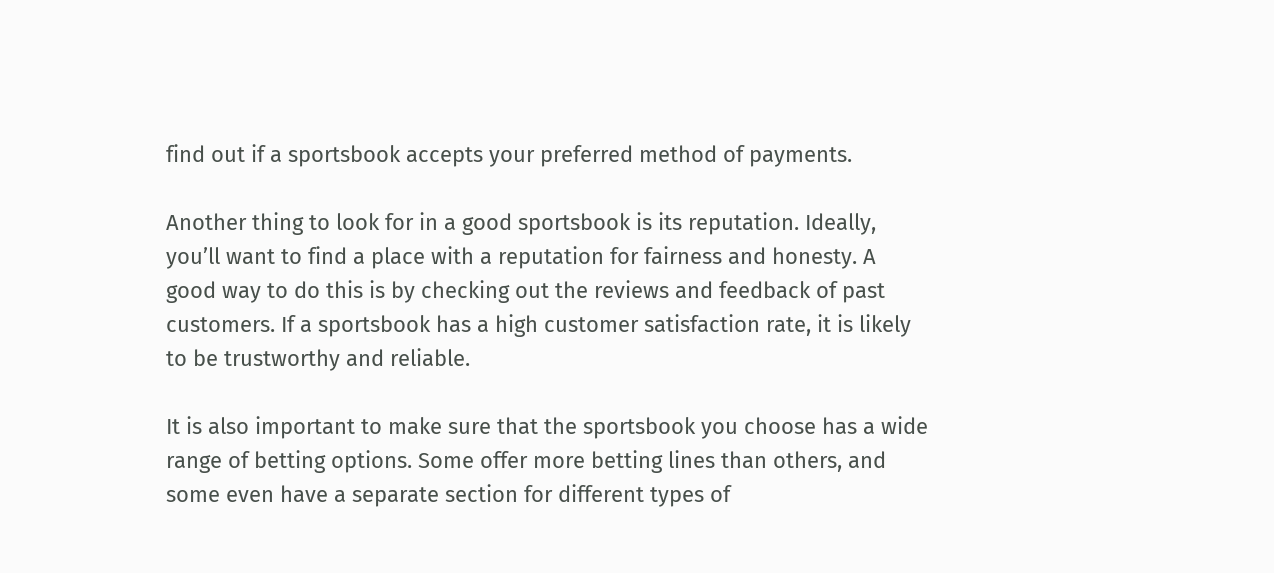find out if a sportsbook accepts your preferred method of payments.

Another thing to look for in a good sportsbook is its reputation. Ideally, you’ll want to find a place with a reputation for fairness and honesty. A good way to do this is by checking out the reviews and feedback of past customers. If a sportsbook has a high customer satisfaction rate, it is likely to be trustworthy and reliable.

It is also important to make sure that the sportsbook you choose has a wide range of betting options. Some offer more betting lines than others, and some even have a separate section for different types of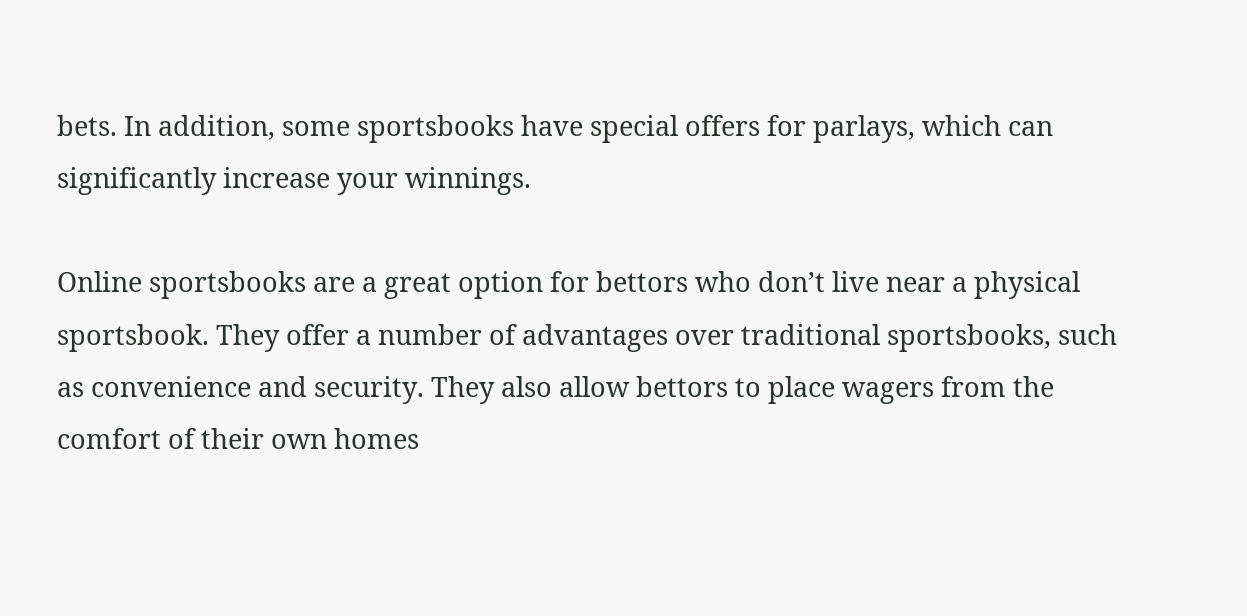bets. In addition, some sportsbooks have special offers for parlays, which can significantly increase your winnings.

Online sportsbooks are a great option for bettors who don’t live near a physical sportsbook. They offer a number of advantages over traditional sportsbooks, such as convenience and security. They also allow bettors to place wagers from the comfort of their own homes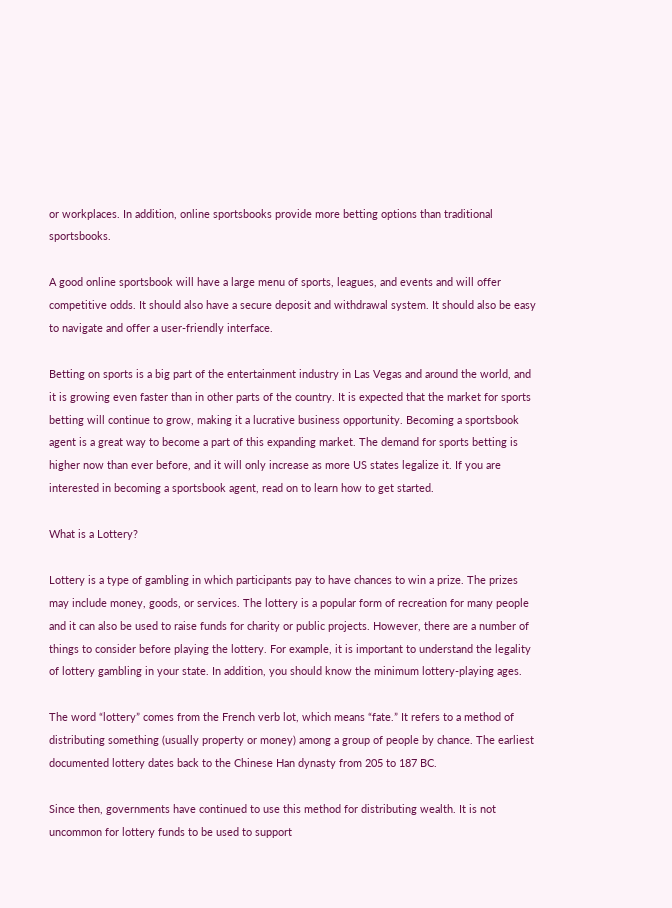or workplaces. In addition, online sportsbooks provide more betting options than traditional sportsbooks.

A good online sportsbook will have a large menu of sports, leagues, and events and will offer competitive odds. It should also have a secure deposit and withdrawal system. It should also be easy to navigate and offer a user-friendly interface.

Betting on sports is a big part of the entertainment industry in Las Vegas and around the world, and it is growing even faster than in other parts of the country. It is expected that the market for sports betting will continue to grow, making it a lucrative business opportunity. Becoming a sportsbook agent is a great way to become a part of this expanding market. The demand for sports betting is higher now than ever before, and it will only increase as more US states legalize it. If you are interested in becoming a sportsbook agent, read on to learn how to get started.

What is a Lottery?

Lottery is a type of gambling in which participants pay to have chances to win a prize. The prizes may include money, goods, or services. The lottery is a popular form of recreation for many people and it can also be used to raise funds for charity or public projects. However, there are a number of things to consider before playing the lottery. For example, it is important to understand the legality of lottery gambling in your state. In addition, you should know the minimum lottery-playing ages.

The word “lottery” comes from the French verb lot, which means “fate.” It refers to a method of distributing something (usually property or money) among a group of people by chance. The earliest documented lottery dates back to the Chinese Han dynasty from 205 to 187 BC.

Since then, governments have continued to use this method for distributing wealth. It is not uncommon for lottery funds to be used to support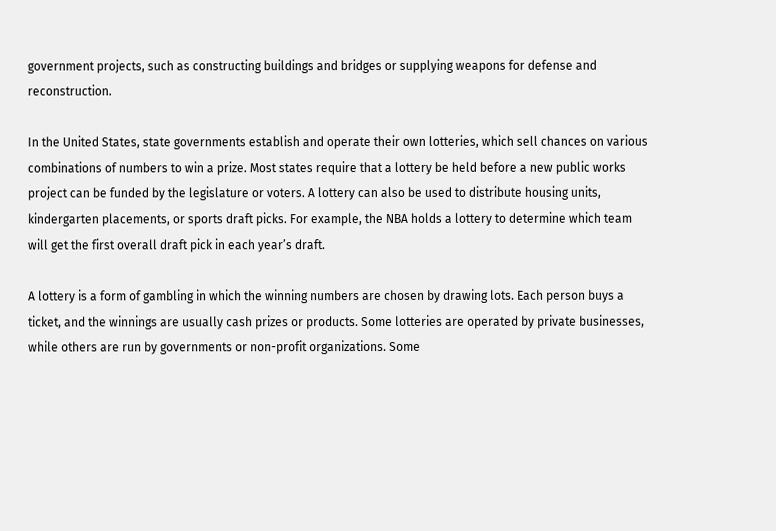government projects, such as constructing buildings and bridges or supplying weapons for defense and reconstruction.

In the United States, state governments establish and operate their own lotteries, which sell chances on various combinations of numbers to win a prize. Most states require that a lottery be held before a new public works project can be funded by the legislature or voters. A lottery can also be used to distribute housing units, kindergarten placements, or sports draft picks. For example, the NBA holds a lottery to determine which team will get the first overall draft pick in each year’s draft.

A lottery is a form of gambling in which the winning numbers are chosen by drawing lots. Each person buys a ticket, and the winnings are usually cash prizes or products. Some lotteries are operated by private businesses, while others are run by governments or non-profit organizations. Some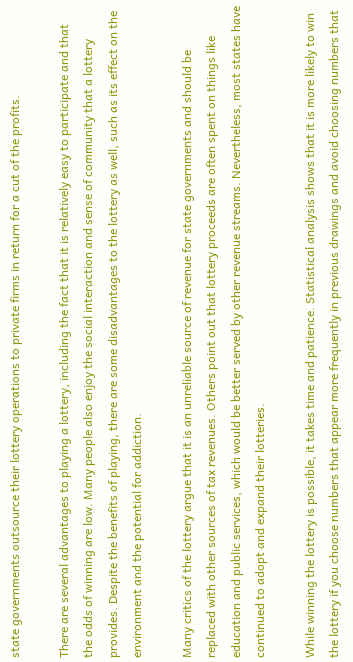state governments outsource their lottery operations to private firms in return for a cut of the profits.

There are several advantages to playing a lottery, including the fact that it is relatively easy to participate and that the odds of winning are low. Many people also enjoy the social interaction and sense of community that a lottery provides. Despite the benefits of playing, there are some disadvantages to the lottery as well, such as its effect on the environment and the potential for addiction.

Many critics of the lottery argue that it is an unreliable source of revenue for state governments and should be replaced with other sources of tax revenues. Others point out that lottery proceeds are often spent on things like education and public services, which would be better served by other revenue streams. Nevertheless, most states have continued to adopt and expand their lotteries.

While winning the lottery is possible, it takes time and patience. Statistical analysis shows that it is more likely to win the lottery if you choose numbers that appear more frequently in previous drawings and avoid choosing numbers that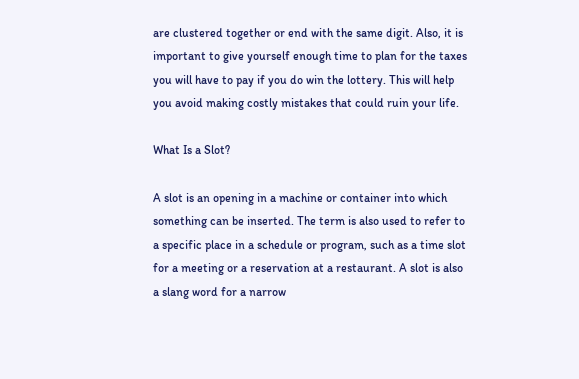are clustered together or end with the same digit. Also, it is important to give yourself enough time to plan for the taxes you will have to pay if you do win the lottery. This will help you avoid making costly mistakes that could ruin your life.

What Is a Slot?

A slot is an opening in a machine or container into which something can be inserted. The term is also used to refer to a specific place in a schedule or program, such as a time slot for a meeting or a reservation at a restaurant. A slot is also a slang word for a narrow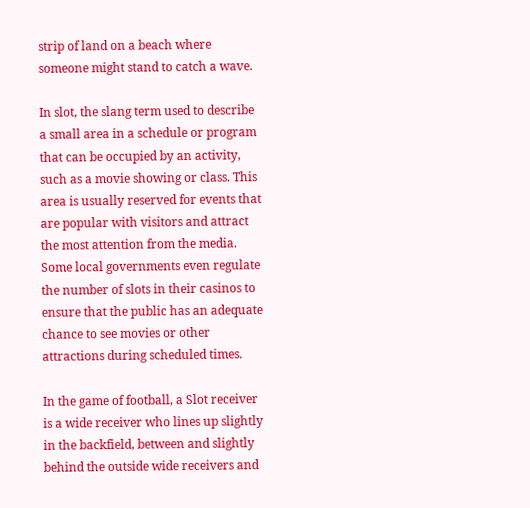strip of land on a beach where someone might stand to catch a wave.

In slot, the slang term used to describe a small area in a schedule or program that can be occupied by an activity, such as a movie showing or class. This area is usually reserved for events that are popular with visitors and attract the most attention from the media. Some local governments even regulate the number of slots in their casinos to ensure that the public has an adequate chance to see movies or other attractions during scheduled times.

In the game of football, a Slot receiver is a wide receiver who lines up slightly in the backfield, between and slightly behind the outside wide receivers and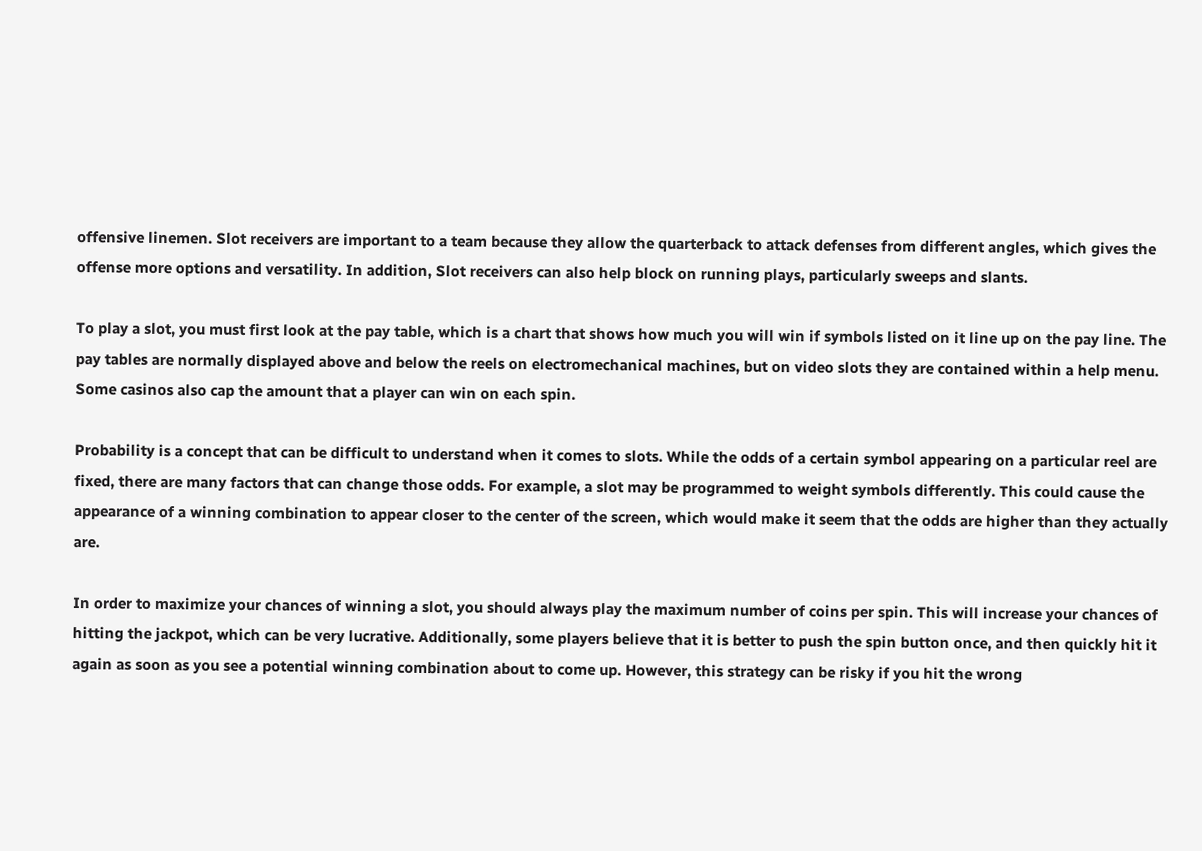offensive linemen. Slot receivers are important to a team because they allow the quarterback to attack defenses from different angles, which gives the offense more options and versatility. In addition, Slot receivers can also help block on running plays, particularly sweeps and slants.

To play a slot, you must first look at the pay table, which is a chart that shows how much you will win if symbols listed on it line up on the pay line. The pay tables are normally displayed above and below the reels on electromechanical machines, but on video slots they are contained within a help menu. Some casinos also cap the amount that a player can win on each spin.

Probability is a concept that can be difficult to understand when it comes to slots. While the odds of a certain symbol appearing on a particular reel are fixed, there are many factors that can change those odds. For example, a slot may be programmed to weight symbols differently. This could cause the appearance of a winning combination to appear closer to the center of the screen, which would make it seem that the odds are higher than they actually are.

In order to maximize your chances of winning a slot, you should always play the maximum number of coins per spin. This will increase your chances of hitting the jackpot, which can be very lucrative. Additionally, some players believe that it is better to push the spin button once, and then quickly hit it again as soon as you see a potential winning combination about to come up. However, this strategy can be risky if you hit the wrong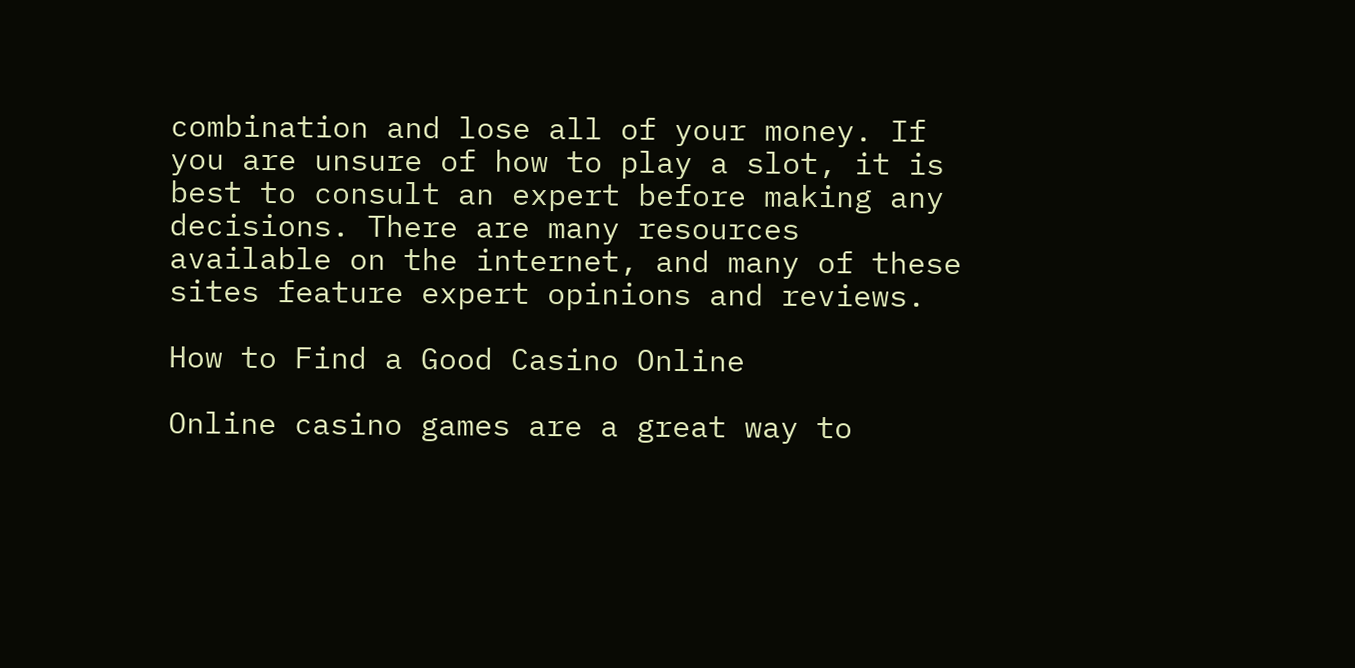combination and lose all of your money. If you are unsure of how to play a slot, it is best to consult an expert before making any decisions. There are many resources available on the internet, and many of these sites feature expert opinions and reviews.

How to Find a Good Casino Online

Online casino games are a great way to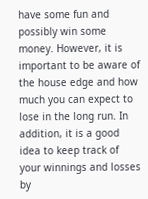have some fun and possibly win some money. However, it is important to be aware of the house edge and how much you can expect to lose in the long run. In addition, it is a good idea to keep track of your winnings and losses by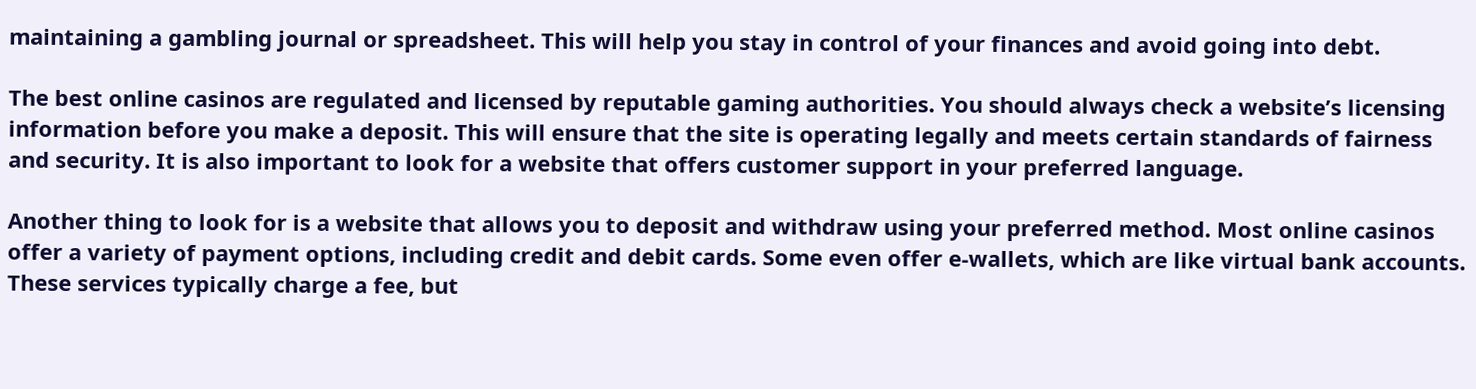maintaining a gambling journal or spreadsheet. This will help you stay in control of your finances and avoid going into debt.

The best online casinos are regulated and licensed by reputable gaming authorities. You should always check a website’s licensing information before you make a deposit. This will ensure that the site is operating legally and meets certain standards of fairness and security. It is also important to look for a website that offers customer support in your preferred language.

Another thing to look for is a website that allows you to deposit and withdraw using your preferred method. Most online casinos offer a variety of payment options, including credit and debit cards. Some even offer e-wallets, which are like virtual bank accounts. These services typically charge a fee, but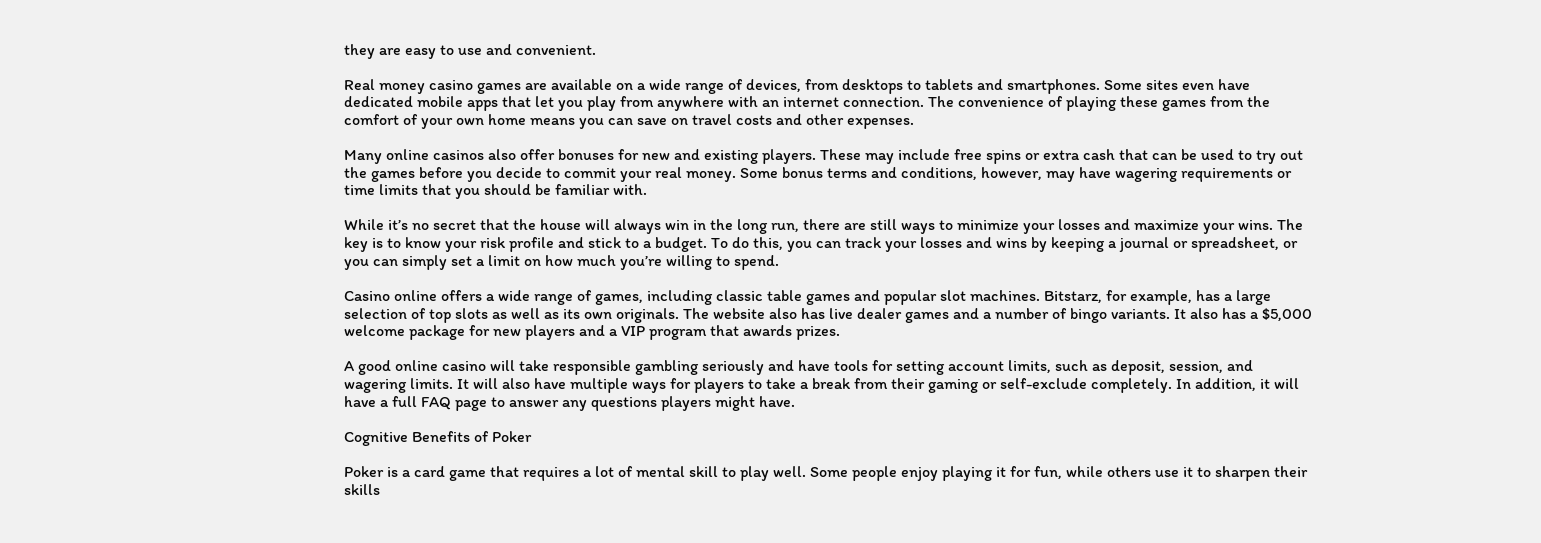they are easy to use and convenient.

Real money casino games are available on a wide range of devices, from desktops to tablets and smartphones. Some sites even have dedicated mobile apps that let you play from anywhere with an internet connection. The convenience of playing these games from the comfort of your own home means you can save on travel costs and other expenses.

Many online casinos also offer bonuses for new and existing players. These may include free spins or extra cash that can be used to try out the games before you decide to commit your real money. Some bonus terms and conditions, however, may have wagering requirements or time limits that you should be familiar with.

While it’s no secret that the house will always win in the long run, there are still ways to minimize your losses and maximize your wins. The key is to know your risk profile and stick to a budget. To do this, you can track your losses and wins by keeping a journal or spreadsheet, or you can simply set a limit on how much you’re willing to spend.

Casino online offers a wide range of games, including classic table games and popular slot machines. Bitstarz, for example, has a large selection of top slots as well as its own originals. The website also has live dealer games and a number of bingo variants. It also has a $5,000 welcome package for new players and a VIP program that awards prizes.

A good online casino will take responsible gambling seriously and have tools for setting account limits, such as deposit, session, and wagering limits. It will also have multiple ways for players to take a break from their gaming or self-exclude completely. In addition, it will have a full FAQ page to answer any questions players might have.

Cognitive Benefits of Poker

Poker is a card game that requires a lot of mental skill to play well. Some people enjoy playing it for fun, while others use it to sharpen their skills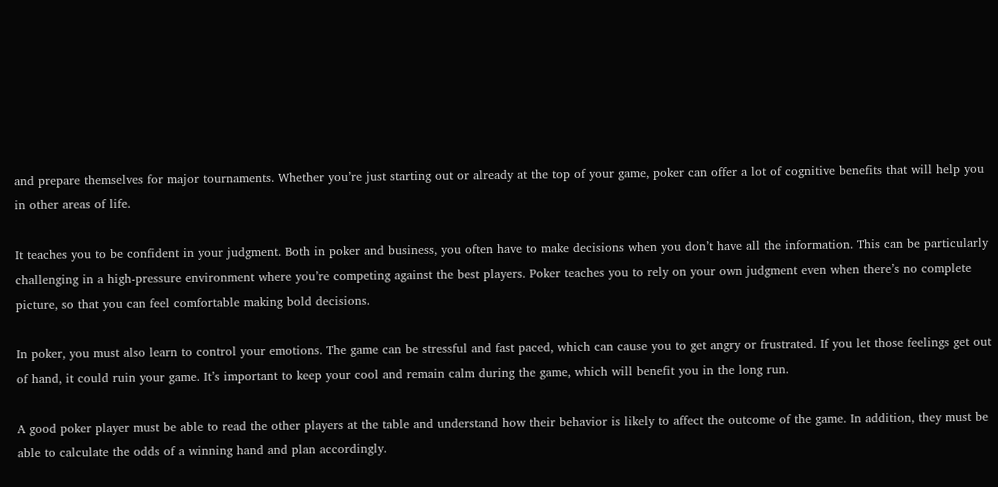and prepare themselves for major tournaments. Whether you’re just starting out or already at the top of your game, poker can offer a lot of cognitive benefits that will help you in other areas of life.

It teaches you to be confident in your judgment. Both in poker and business, you often have to make decisions when you don’t have all the information. This can be particularly challenging in a high-pressure environment where you’re competing against the best players. Poker teaches you to rely on your own judgment even when there’s no complete picture, so that you can feel comfortable making bold decisions.

In poker, you must also learn to control your emotions. The game can be stressful and fast paced, which can cause you to get angry or frustrated. If you let those feelings get out of hand, it could ruin your game. It’s important to keep your cool and remain calm during the game, which will benefit you in the long run.

A good poker player must be able to read the other players at the table and understand how their behavior is likely to affect the outcome of the game. In addition, they must be able to calculate the odds of a winning hand and plan accordingly.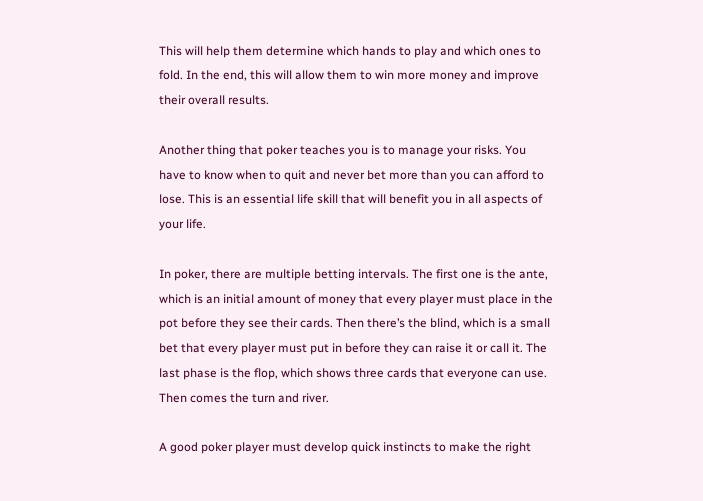This will help them determine which hands to play and which ones to fold. In the end, this will allow them to win more money and improve their overall results.

Another thing that poker teaches you is to manage your risks. You have to know when to quit and never bet more than you can afford to lose. This is an essential life skill that will benefit you in all aspects of your life.

In poker, there are multiple betting intervals. The first one is the ante, which is an initial amount of money that every player must place in the pot before they see their cards. Then there’s the blind, which is a small bet that every player must put in before they can raise it or call it. The last phase is the flop, which shows three cards that everyone can use. Then comes the turn and river.

A good poker player must develop quick instincts to make the right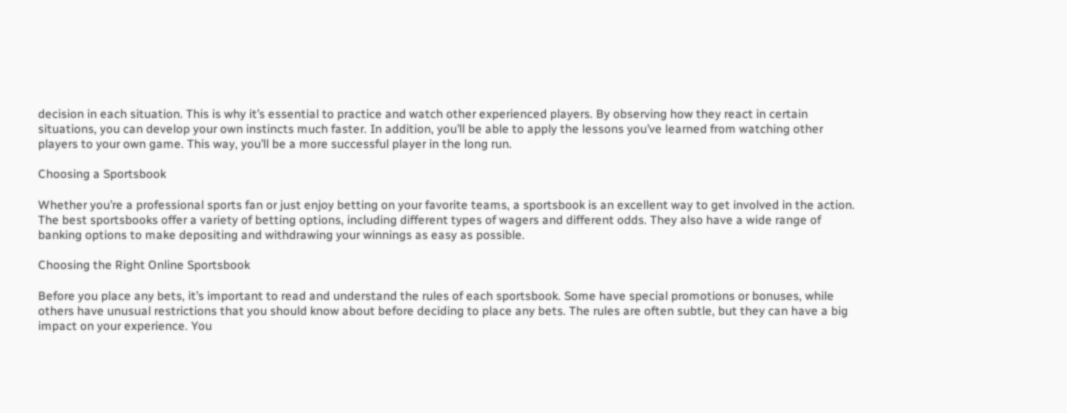decision in each situation. This is why it’s essential to practice and watch other experienced players. By observing how they react in certain situations, you can develop your own instincts much faster. In addition, you’ll be able to apply the lessons you’ve learned from watching other players to your own game. This way, you’ll be a more successful player in the long run.

Choosing a Sportsbook

Whether you’re a professional sports fan or just enjoy betting on your favorite teams, a sportsbook is an excellent way to get involved in the action. The best sportsbooks offer a variety of betting options, including different types of wagers and different odds. They also have a wide range of banking options to make depositing and withdrawing your winnings as easy as possible.

Choosing the Right Online Sportsbook

Before you place any bets, it’s important to read and understand the rules of each sportsbook. Some have special promotions or bonuses, while others have unusual restrictions that you should know about before deciding to place any bets. The rules are often subtle, but they can have a big impact on your experience. You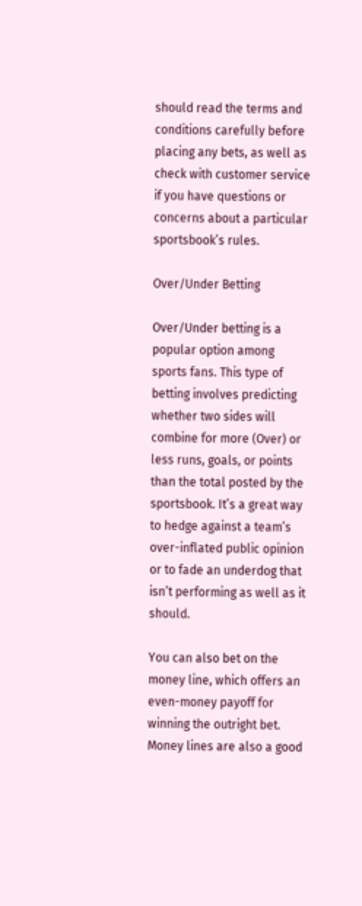should read the terms and conditions carefully before placing any bets, as well as check with customer service if you have questions or concerns about a particular sportsbook’s rules.

Over/Under Betting

Over/Under betting is a popular option among sports fans. This type of betting involves predicting whether two sides will combine for more (Over) or less runs, goals, or points than the total posted by the sportsbook. It’s a great way to hedge against a team’s over-inflated public opinion or to fade an underdog that isn’t performing as well as it should.

You can also bet on the money line, which offers an even-money payoff for winning the outright bet. Money lines are also a good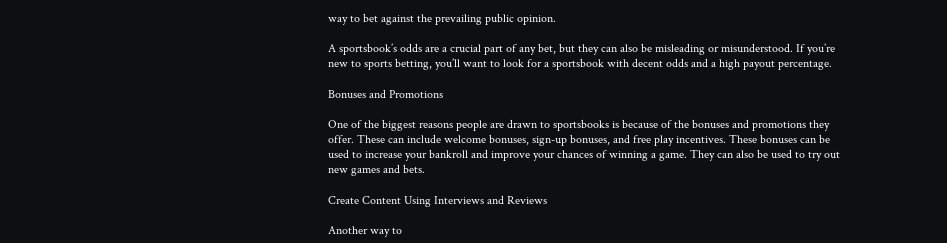way to bet against the prevailing public opinion.

A sportsbook’s odds are a crucial part of any bet, but they can also be misleading or misunderstood. If you’re new to sports betting, you’ll want to look for a sportsbook with decent odds and a high payout percentage.

Bonuses and Promotions

One of the biggest reasons people are drawn to sportsbooks is because of the bonuses and promotions they offer. These can include welcome bonuses, sign-up bonuses, and free play incentives. These bonuses can be used to increase your bankroll and improve your chances of winning a game. They can also be used to try out new games and bets.

Create Content Using Interviews and Reviews

Another way to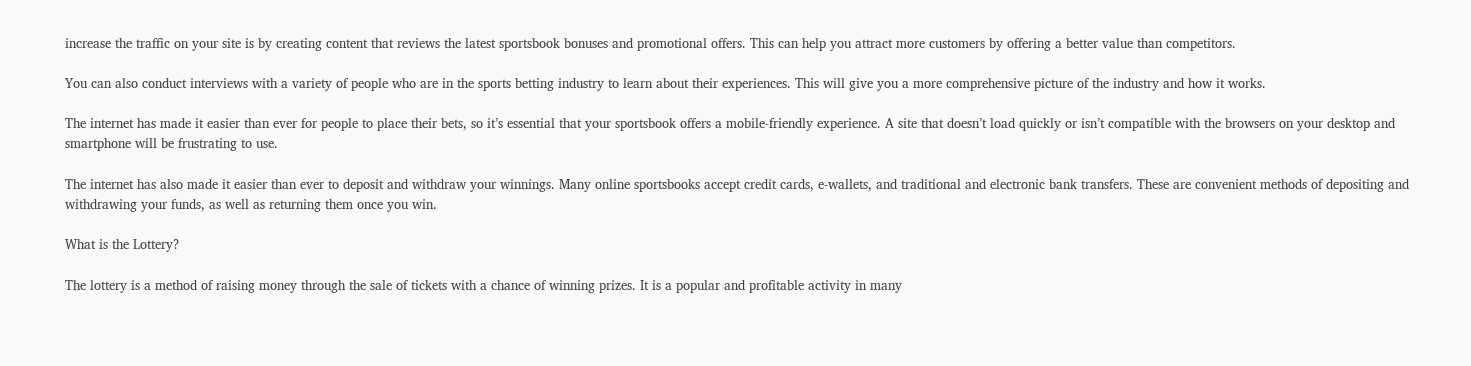increase the traffic on your site is by creating content that reviews the latest sportsbook bonuses and promotional offers. This can help you attract more customers by offering a better value than competitors.

You can also conduct interviews with a variety of people who are in the sports betting industry to learn about their experiences. This will give you a more comprehensive picture of the industry and how it works.

The internet has made it easier than ever for people to place their bets, so it’s essential that your sportsbook offers a mobile-friendly experience. A site that doesn’t load quickly or isn’t compatible with the browsers on your desktop and smartphone will be frustrating to use.

The internet has also made it easier than ever to deposit and withdraw your winnings. Many online sportsbooks accept credit cards, e-wallets, and traditional and electronic bank transfers. These are convenient methods of depositing and withdrawing your funds, as well as returning them once you win.

What is the Lottery?

The lottery is a method of raising money through the sale of tickets with a chance of winning prizes. It is a popular and profitable activity in many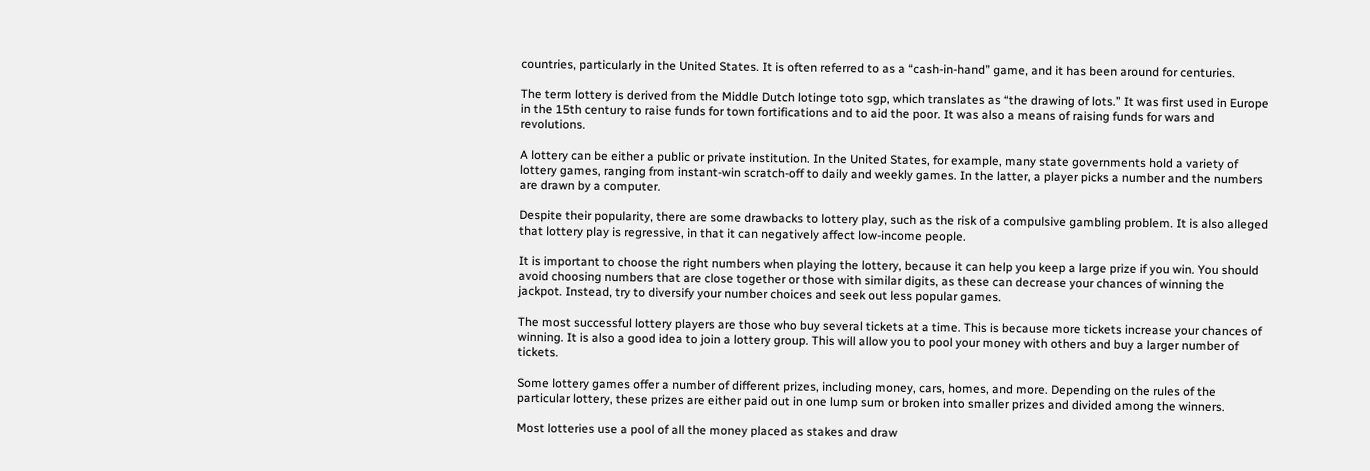countries, particularly in the United States. It is often referred to as a “cash-in-hand” game, and it has been around for centuries.

The term lottery is derived from the Middle Dutch lotinge toto sgp, which translates as “the drawing of lots.” It was first used in Europe in the 15th century to raise funds for town fortifications and to aid the poor. It was also a means of raising funds for wars and revolutions.

A lottery can be either a public or private institution. In the United States, for example, many state governments hold a variety of lottery games, ranging from instant-win scratch-off to daily and weekly games. In the latter, a player picks a number and the numbers are drawn by a computer.

Despite their popularity, there are some drawbacks to lottery play, such as the risk of a compulsive gambling problem. It is also alleged that lottery play is regressive, in that it can negatively affect low-income people.

It is important to choose the right numbers when playing the lottery, because it can help you keep a large prize if you win. You should avoid choosing numbers that are close together or those with similar digits, as these can decrease your chances of winning the jackpot. Instead, try to diversify your number choices and seek out less popular games.

The most successful lottery players are those who buy several tickets at a time. This is because more tickets increase your chances of winning. It is also a good idea to join a lottery group. This will allow you to pool your money with others and buy a larger number of tickets.

Some lottery games offer a number of different prizes, including money, cars, homes, and more. Depending on the rules of the particular lottery, these prizes are either paid out in one lump sum or broken into smaller prizes and divided among the winners.

Most lotteries use a pool of all the money placed as stakes and draw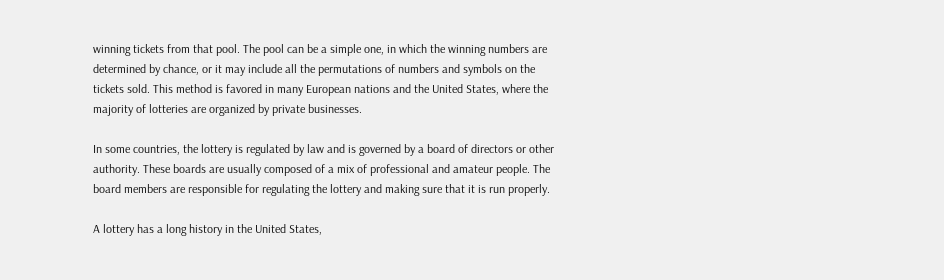winning tickets from that pool. The pool can be a simple one, in which the winning numbers are determined by chance, or it may include all the permutations of numbers and symbols on the tickets sold. This method is favored in many European nations and the United States, where the majority of lotteries are organized by private businesses.

In some countries, the lottery is regulated by law and is governed by a board of directors or other authority. These boards are usually composed of a mix of professional and amateur people. The board members are responsible for regulating the lottery and making sure that it is run properly.

A lottery has a long history in the United States,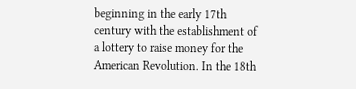beginning in the early 17th century with the establishment of a lottery to raise money for the American Revolution. In the 18th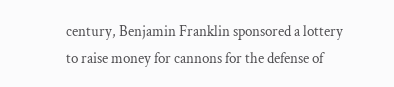century, Benjamin Franklin sponsored a lottery to raise money for cannons for the defense of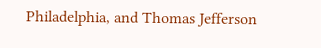Philadelphia, and Thomas Jefferson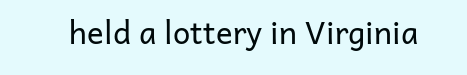held a lottery in Virginia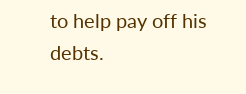to help pay off his debts.